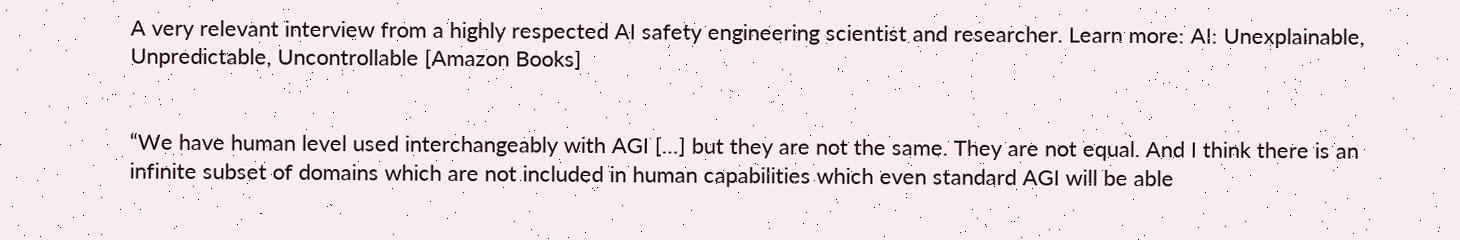A very relevant interview from a highly respected AI safety engineering scientist and researcher. Learn more: AI: Unexplainable, Unpredictable, Uncontrollable [Amazon Books]


“We have human level used interchangeably with AGI […] but they are not the same. They are not equal. And I think there is an infinite subset of domains which are not included in human capabilities which even standard AGI will be able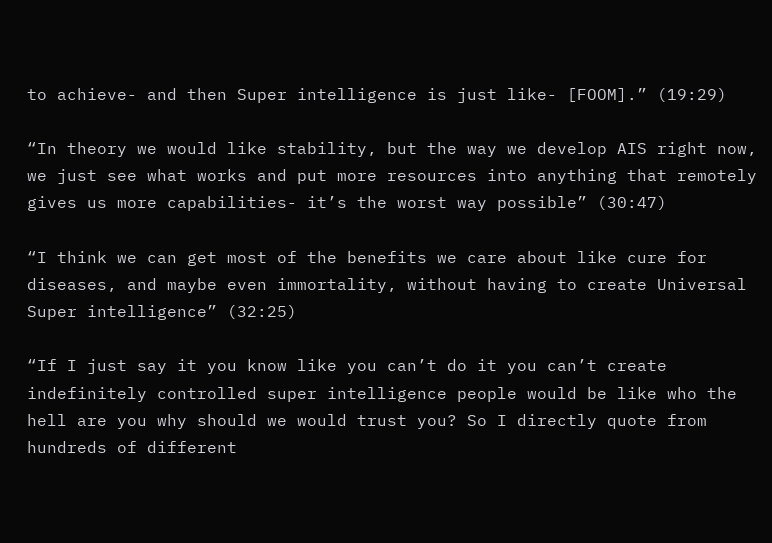to achieve- and then Super intelligence is just like- [FOOM].” (19:29)

“In theory we would like stability, but the way we develop AIS right now, we just see what works and put more resources into anything that remotely gives us more capabilities- it’s the worst way possible” (30:47)

“I think we can get most of the benefits we care about like cure for diseases, and maybe even immortality, without having to create Universal Super intelligence” (32:25)

“If I just say it you know like you can’t do it you can’t create indefinitely controlled super intelligence people would be like who the hell are you why should we would trust you? So I directly quote from hundreds of different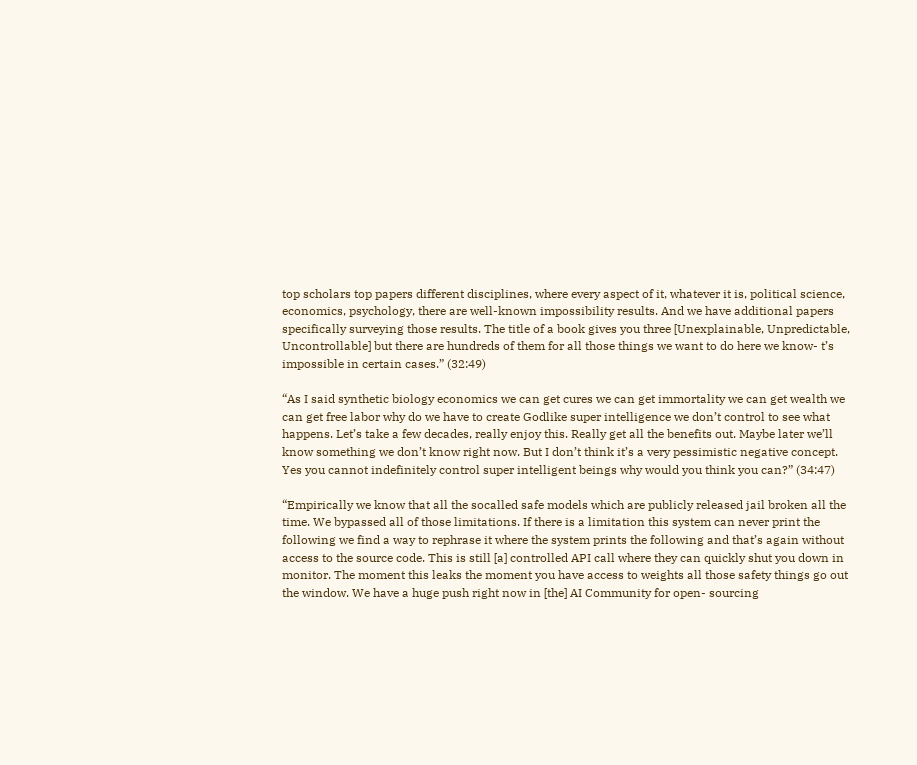top scholars top papers different disciplines, where every aspect of it, whatever it is, political science, economics, psychology, there are well-known impossibility results. And we have additional papers specifically surveying those results. The title of a book gives you three [Unexplainable, Unpredictable, Uncontrollable] but there are hundreds of them for all those things we want to do here we know- t’s impossible in certain cases.” (32:49)

“As I said synthetic biology economics we can get cures we can get immortality we can get wealth we can get free labor why do we have to create Godlike super intelligence we don’t control to see what happens. Let’s take a few decades, really enjoy this. Really get all the benefits out. Maybe later we’ll know something we don’t know right now. But I don’t think it’s a very pessimistic negative concept. Yes you cannot indefinitely control super intelligent beings why would you think you can?” (34:47)

“Empirically we know that all the socalled safe models which are publicly released jail broken all the time. We bypassed all of those limitations. If there is a limitation this system can never print the following we find a way to rephrase it where the system prints the following and that’s again without access to the source code. This is still [a] controlled API call where they can quickly shut you down in monitor. The moment this leaks the moment you have access to weights all those safety things go out the window. We have a huge push right now in [the] AI Community for open- sourcing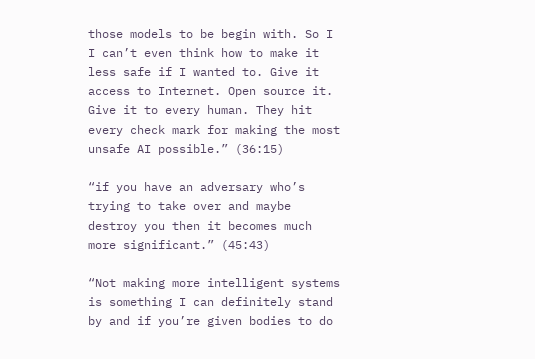those models to be begin with. So I I can’t even think how to make it less safe if I wanted to. Give it access to Internet. Open source it. Give it to every human. They hit every check mark for making the most unsafe AI possible.” (36:15)

“if you have an adversary who’s trying to take over and maybe destroy you then it becomes much more significant.” (45:43)

“Not making more intelligent systems is something I can definitely stand by and if you’re given bodies to do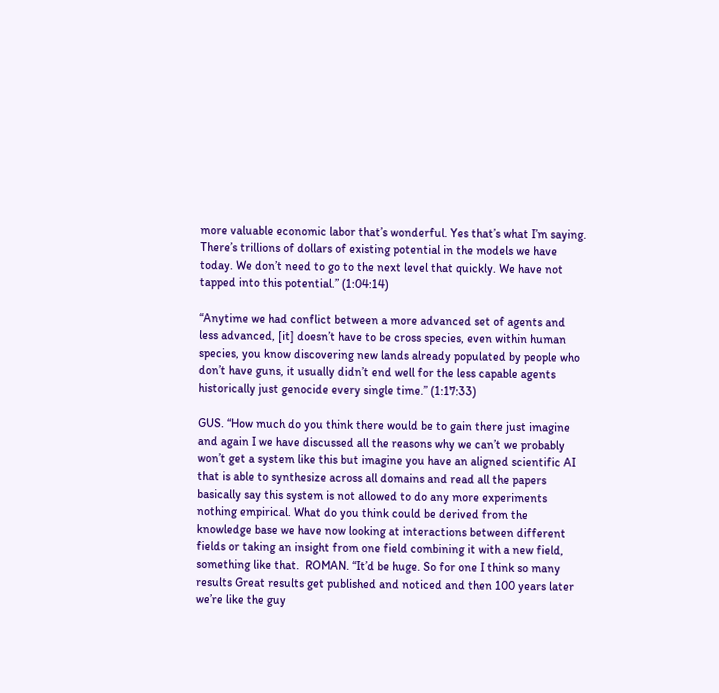more valuable economic labor that’s wonderful. Yes that’s what I’m saying. There’s trillions of dollars of existing potential in the models we have today. We don’t need to go to the next level that quickly. We have not tapped into this potential.” (1:04:14)

“Anytime we had conflict between a more advanced set of agents and less advanced, [it] doesn’t have to be cross species, even within human species, you know discovering new lands already populated by people who don’t have guns, it usually didn’t end well for the less capable agents historically just genocide every single time.” (1:17:33)

GUS. “How much do you think there would be to gain there just imagine and again I we have discussed all the reasons why we can’t we probably won’t get a system like this but imagine you have an aligned scientific AI that is able to synthesize across all domains and read all the papers basically say this system is not allowed to do any more experiments nothing empirical. What do you think could be derived from the knowledge base we have now looking at interactions between different fields or taking an insight from one field combining it with a new field, something like that.  ROMAN. “It’d be huge. So for one I think so many results Great results get published and noticed and then 100 years later we’re like the guy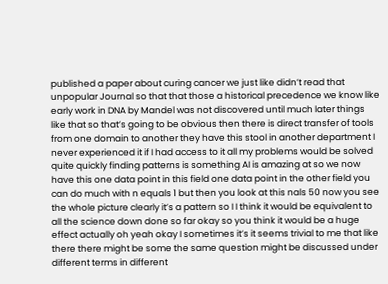published a paper about curing cancer we just like didn’t read that unpopular Journal so that that those a historical precedence we know like early work in DNA by Mandel was not discovered until much later things like that so that’s going to be obvious then there is direct transfer of tools from one domain to another they have this stool in another department I never experienced it if I had access to it all my problems would be solved quite quickly finding patterns is something AI is amazing at so we now have this one data point in this field one data point in the other field you can do much with n equals 1 but then you look at this nals 50 now you see the whole picture clearly it’s a pattern so I I think it would be equivalent to all the science down done so far okay so you think it would be a huge effect actually oh yeah okay I sometimes it’s it seems trivial to me that like there there might be some the same question might be discussed under different terms in different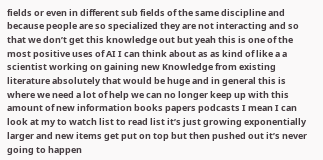fields or even in different sub fields of the same discipline and because people are so specialized they are not interacting and so that we don’t get this knowledge out but yeah this is one of the most positive uses of AI I can think about as as kind of like a a scientist working on gaining new Knowledge from existing literature absolutely that would be huge and in general this is where we need a lot of help we can no longer keep up with this amount of new information books papers podcasts I mean I can look at my to watch list to read list it’s just growing exponentially larger and new items get put on top but then pushed out it’s never going to happen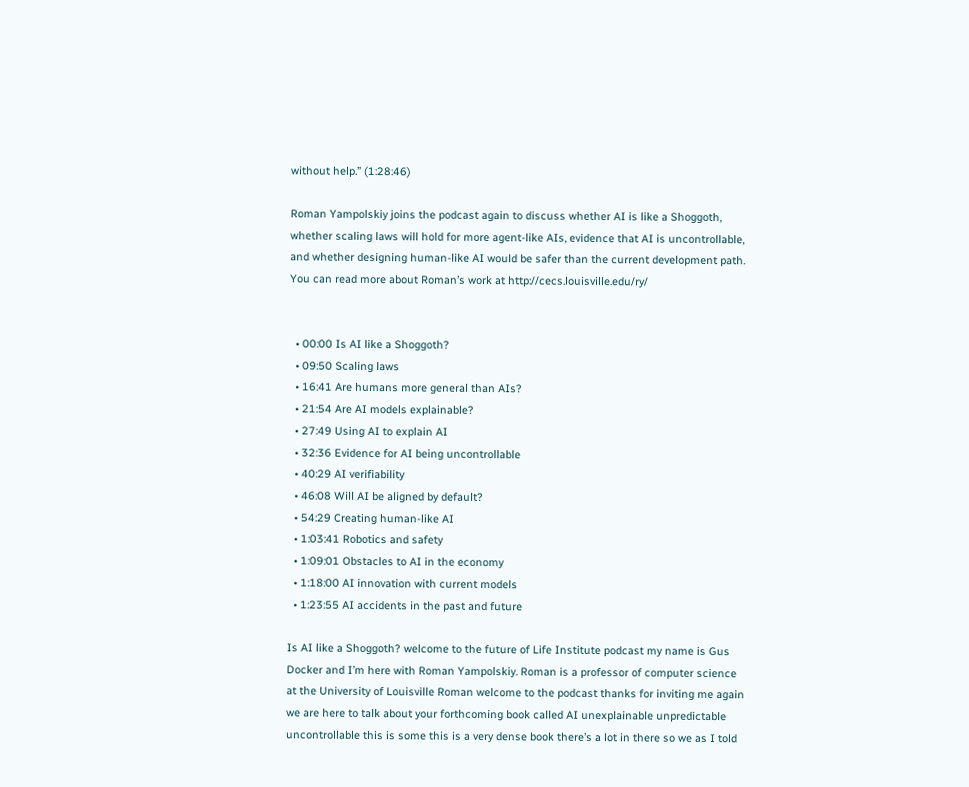without help.” (1:28:46)

Roman Yampolskiy joins the podcast again to discuss whether AI is like a Shoggoth, whether scaling laws will hold for more agent-like AIs, evidence that AI is uncontrollable, and whether designing human-like AI would be safer than the current development path. You can read more about Roman’s work at http://cecs.louisville.edu/ry/


  • 00:00 Is AI like a Shoggoth?
  • 09:50 Scaling laws
  • 16:41 Are humans more general than AIs?
  • 21:54 Are AI models explainable?
  • 27:49 Using AI to explain AI
  • 32:36 Evidence for AI being uncontrollable
  • 40:29 AI verifiability
  • 46:08 Will AI be aligned by default?
  • 54:29 Creating human-like AI
  • 1:03:41 Robotics and safety
  • 1:09:01 Obstacles to AI in the economy
  • 1:18:00 AI innovation with current models
  • 1:23:55 AI accidents in the past and future

Is AI like a Shoggoth? welcome to the future of Life Institute podcast my name is Gus Docker and I’m here with Roman Yampolskiy. Roman is a professor of computer science at the University of Louisville Roman welcome to the podcast thanks for inviting me again we are here to talk about your forthcoming book called AI unexplainable unpredictable uncontrollable this is some this is a very dense book there’s a lot in there so we as I told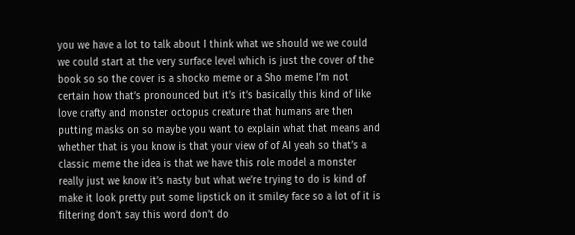you we have a lot to talk about I think what we should we we could we could start at the very surface level which is just the cover of the book so so the cover is a shocko meme or a Sho meme I’m not certain how that’s pronounced but it’s it’s basically this kind of like love crafty and monster octopus creature that humans are then putting masks on so maybe you want to explain what that means and whether that is you know is that your view of of AI yeah so that’s a classic meme the idea is that we have this role model a monster really just we know it’s nasty but what we’re trying to do is kind of make it look pretty put some lipstick on it smiley face so a lot of it is filtering don’t say this word don’t do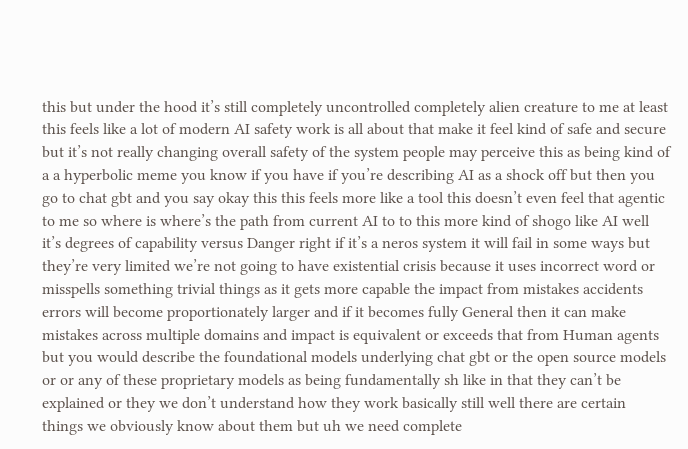this but under the hood it’s still completely uncontrolled completely alien creature to me at least this feels like a lot of modern AI safety work is all about that make it feel kind of safe and secure but it’s not really changing overall safety of the system people may perceive this as being kind of a a hyperbolic meme you know if you have if you’re describing AI as a shock off but then you go to chat gbt and you say okay this this feels more like a tool this doesn’t even feel that agentic to me so where is where’s the path from current AI to to this more kind of shogo like AI well it’s degrees of capability versus Danger right if it’s a neros system it will fail in some ways but they’re very limited we’re not going to have existential crisis because it uses incorrect word or misspells something trivial things as it gets more capable the impact from mistakes accidents errors will become proportionately larger and if it becomes fully General then it can make mistakes across multiple domains and impact is equivalent or exceeds that from Human agents but you would describe the foundational models underlying chat gbt or the open source models or or any of these proprietary models as being fundamentally sh like in that they can’t be explained or they we don’t understand how they work basically still well there are certain things we obviously know about them but uh we need complete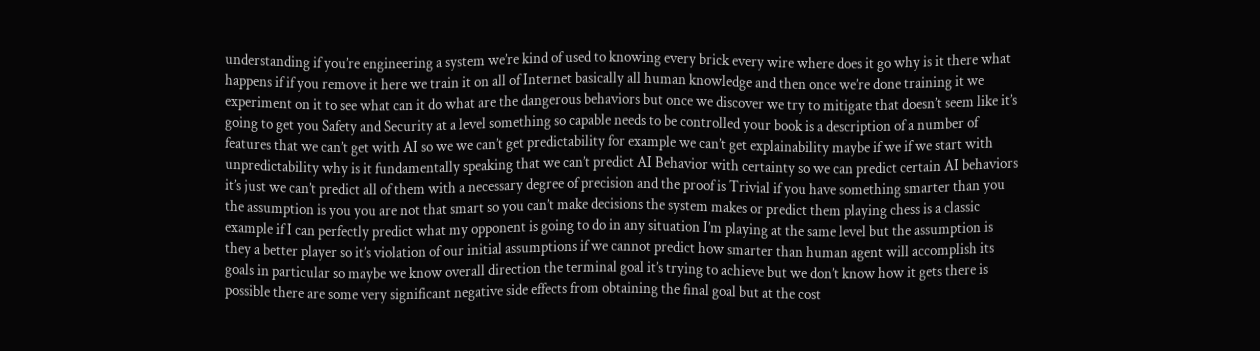understanding if you’re engineering a system we’re kind of used to knowing every brick every wire where does it go why is it there what happens if if you remove it here we train it on all of Internet basically all human knowledge and then once we’re done training it we experiment on it to see what can it do what are the dangerous behaviors but once we discover we try to mitigate that doesn’t seem like it’s going to get you Safety and Security at a level something so capable needs to be controlled your book is a description of a number of features that we can’t get with AI so we we can’t get predictability for example we can’t get explainability maybe if we if we start with unpredictability why is it fundamentally speaking that we can’t predict AI Behavior with certainty so we can predict certain AI behaviors it’s just we can’t predict all of them with a necessary degree of precision and the proof is Trivial if you have something smarter than you the assumption is you you are not that smart so you can’t make decisions the system makes or predict them playing chess is a classic example if I can perfectly predict what my opponent is going to do in any situation I’m playing at the same level but the assumption is they a better player so it’s violation of our initial assumptions if we cannot predict how smarter than human agent will accomplish its goals in particular so maybe we know overall direction the terminal goal it’s trying to achieve but we don’t know how it gets there is possible there are some very significant negative side effects from obtaining the final goal but at the cost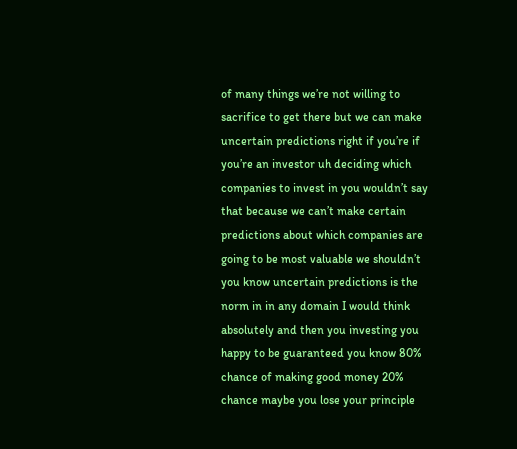of many things we’re not willing to sacrifice to get there but we can make uncertain predictions right if you’re if you’re an investor uh deciding which companies to invest in you wouldn’t say that because we can’t make certain predictions about which companies are going to be most valuable we shouldn’t you know uncertain predictions is the norm in in any domain I would think absolutely and then you investing you happy to be guaranteed you know 80% chance of making good money 20% chance maybe you lose your principle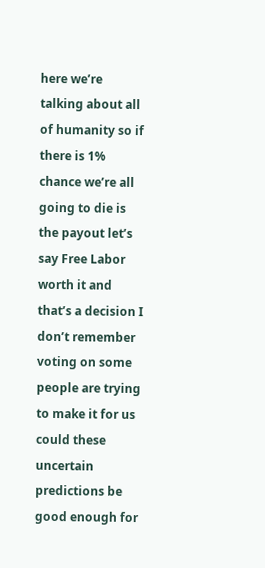here we’re talking about all of humanity so if there is 1% chance we’re all going to die is the payout let’s say Free Labor worth it and that’s a decision I don’t remember voting on some people are trying to make it for us could these uncertain predictions be good enough for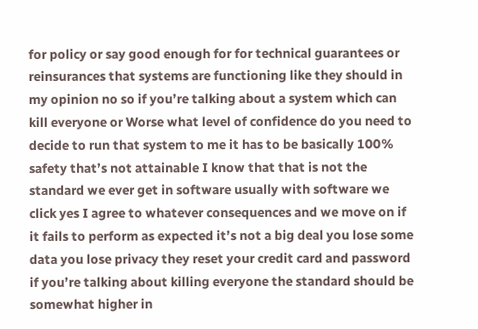for policy or say good enough for for technical guarantees or reinsurances that systems are functioning like they should in my opinion no so if you’re talking about a system which can kill everyone or Worse what level of confidence do you need to decide to run that system to me it has to be basically 100% safety that’s not attainable I know that that is not the standard we ever get in software usually with software we click yes I agree to whatever consequences and we move on if it fails to perform as expected it’s not a big deal you lose some data you lose privacy they reset your credit card and password if you’re talking about killing everyone the standard should be somewhat higher in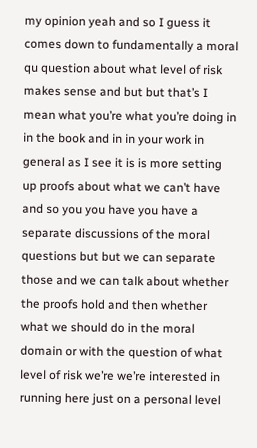my opinion yeah and so I guess it comes down to fundamentally a moral qu question about what level of risk makes sense and but but that’s I mean what you’re what you’re doing in in the book and in in your work in general as I see it is is more setting up proofs about what we can’t have and so you you have you have a separate discussions of the moral questions but but we can separate those and we can talk about whether the proofs hold and then whether what we should do in the moral domain or with the question of what level of risk we’re we’re interested in running here just on a personal level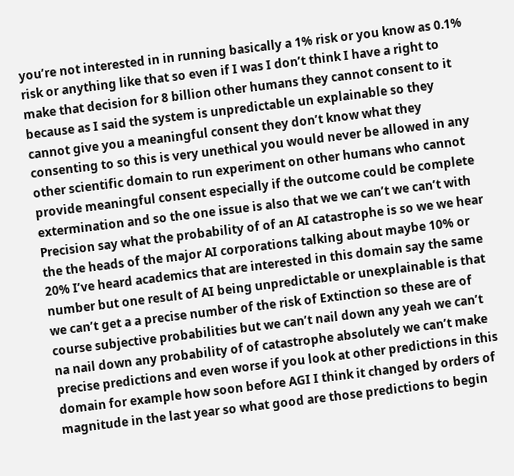you’re not interested in in running basically a 1% risk or you know as 0.1% risk or anything like that so even if I was I don’t think I have a right to make that decision for 8 billion other humans they cannot consent to it because as I said the system is unpredictable un explainable so they cannot give you a meaningful consent they don’t know what they consenting to so this is very unethical you would never be allowed in any other scientific domain to run experiment on other humans who cannot provide meaningful consent especially if the outcome could be complete extermination and so the one issue is also that we we can’t we can’t with Precision say what the probability of of an AI catastrophe is so we we hear the the heads of the major AI corporations talking about maybe 10% or 20% I’ve heard academics that are interested in this domain say the same number but one result of AI being unpredictable or unexplainable is that we can’t get a a precise number of the risk of Extinction so these are of course subjective probabilities but we can’t nail down any yeah we can’t na nail down any probability of of catastrophe absolutely we can’t make precise predictions and even worse if you look at other predictions in this domain for example how soon before AGI I think it changed by orders of magnitude in the last year so what good are those predictions to begin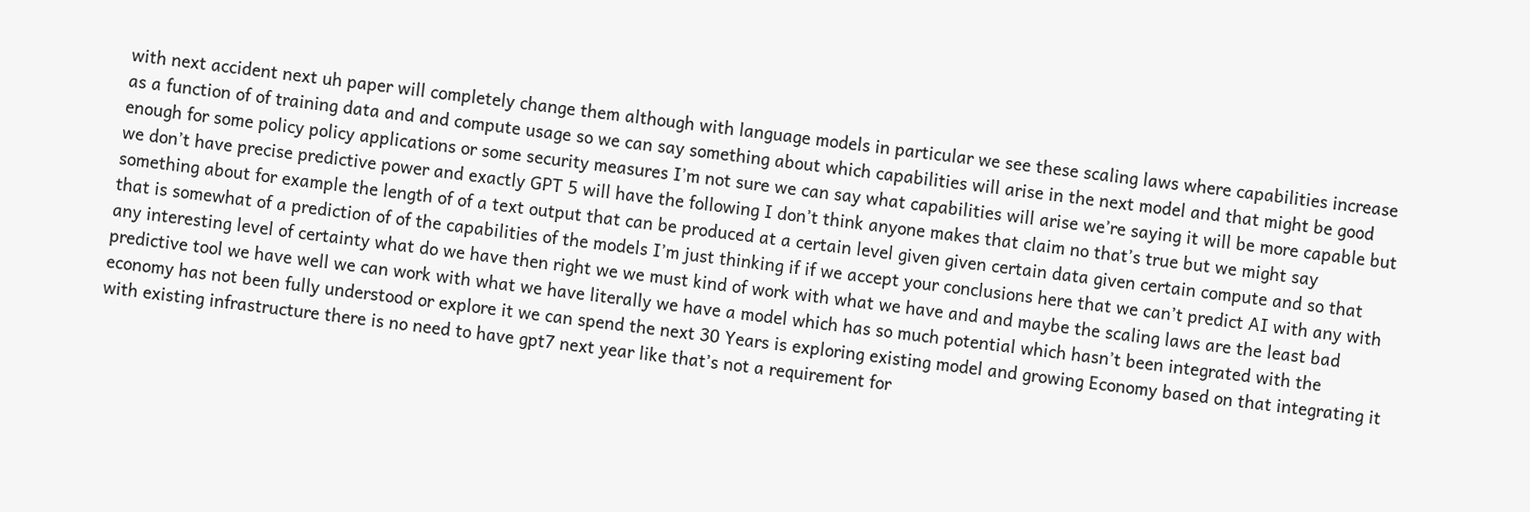with next accident next uh paper will completely change them although with language models in particular we see these scaling laws where capabilities increase as a function of of training data and and compute usage so we can say something about which capabilities will arise in the next model and that might be good enough for some policy policy applications or some security measures I’m not sure we can say what capabilities will arise we’re saying it will be more capable but we don’t have precise predictive power and exactly GPT 5 will have the following I don’t think anyone makes that claim no that’s true but we might say something about for example the length of of a text output that can be produced at a certain level given given certain data given certain compute and so that that is somewhat of a prediction of of the capabilities of the models I’m just thinking if if we accept your conclusions here that we can’t predict AI with any with any interesting level of certainty what do we have then right we we must kind of work with what we have and and maybe the scaling laws are the least bad predictive tool we have well we can work with what we have literally we have a model which has so much potential which hasn’t been integrated with the economy has not been fully understood or explore it we can spend the next 30 Years is exploring existing model and growing Economy based on that integrating it with existing infrastructure there is no need to have gpt7 next year like that’s not a requirement for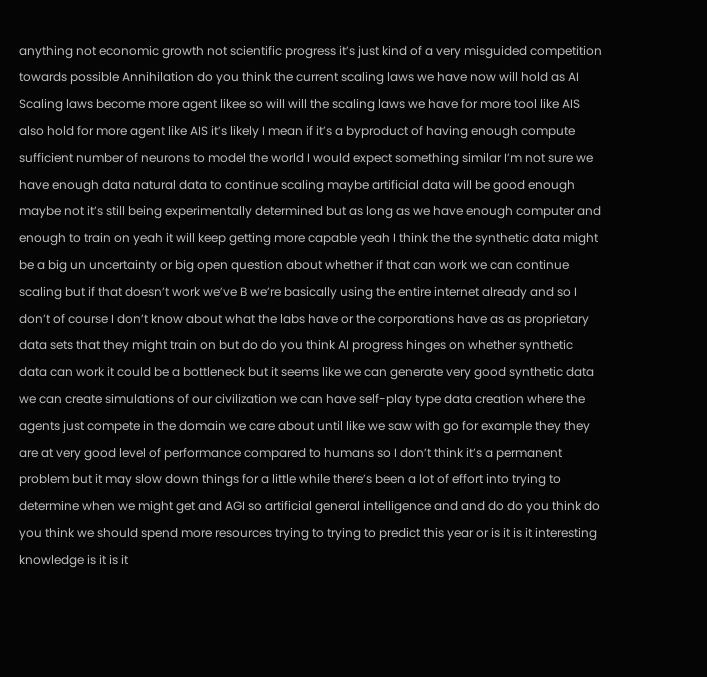anything not economic growth not scientific progress it’s just kind of a very misguided competition towards possible Annihilation do you think the current scaling laws we have now will hold as AI Scaling laws become more agent likee so will will the scaling laws we have for more tool like AIS also hold for more agent like AIS it’s likely I mean if it’s a byproduct of having enough compute sufficient number of neurons to model the world I would expect something similar I’m not sure we have enough data natural data to continue scaling maybe artificial data will be good enough maybe not it’s still being experimentally determined but as long as we have enough computer and enough to train on yeah it will keep getting more capable yeah I think the the synthetic data might be a big un uncertainty or big open question about whether if that can work we can continue scaling but if that doesn’t work we’ve B we’re basically using the entire internet already and so I don’t of course I don’t know about what the labs have or the corporations have as as proprietary data sets that they might train on but do do you think AI progress hinges on whether synthetic data can work it could be a bottleneck but it seems like we can generate very good synthetic data we can create simulations of our civilization we can have self-play type data creation where the agents just compete in the domain we care about until like we saw with go for example they they are at very good level of performance compared to humans so I don’t think it’s a permanent problem but it may slow down things for a little while there’s been a lot of effort into trying to determine when we might get and AGI so artificial general intelligence and and do do you think do you think we should spend more resources trying to trying to predict this year or is it is it interesting knowledge is it is it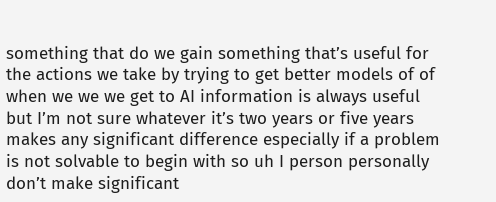something that do we gain something that’s useful for the actions we take by trying to get better models of of when we we we get to AI information is always useful but I’m not sure whatever it’s two years or five years makes any significant difference especially if a problem is not solvable to begin with so uh I person personally don’t make significant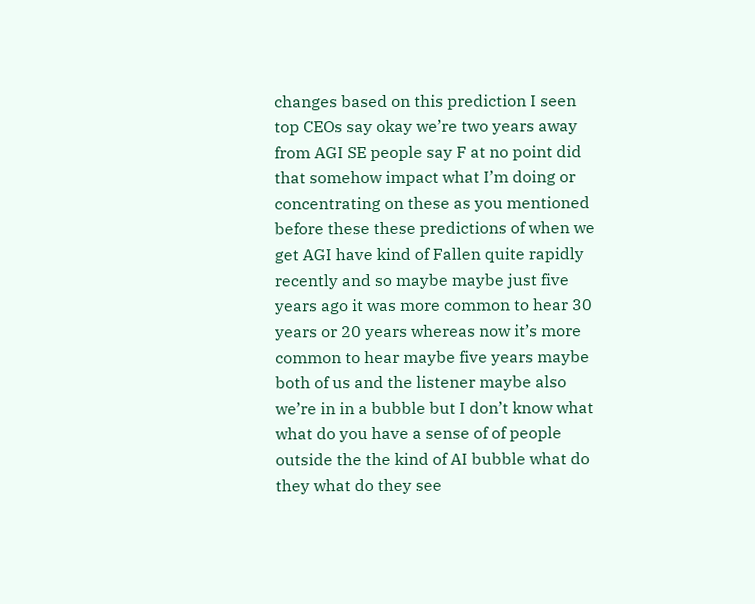changes based on this prediction I seen top CEOs say okay we’re two years away from AGI SE people say F at no point did that somehow impact what I’m doing or concentrating on these as you mentioned before these these predictions of when we get AGI have kind of Fallen quite rapidly recently and so maybe maybe just five years ago it was more common to hear 30 years or 20 years whereas now it’s more common to hear maybe five years maybe both of us and the listener maybe also we’re in in a bubble but I don’t know what what do you have a sense of of people outside the the kind of AI bubble what do they what do they see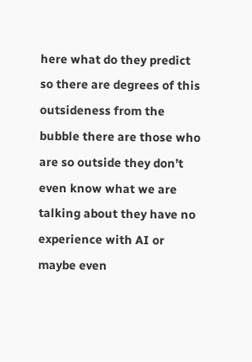here what do they predict so there are degrees of this outsideness from the bubble there are those who are so outside they don’t even know what we are talking about they have no experience with AI or maybe even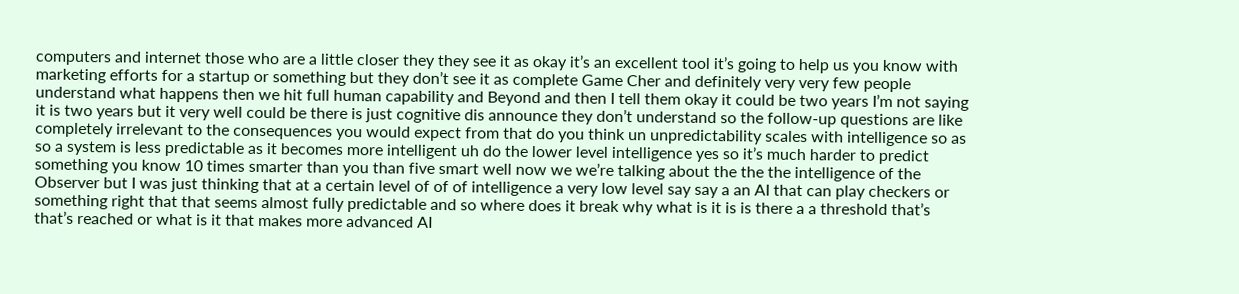computers and internet those who are a little closer they they see it as okay it’s an excellent tool it’s going to help us you know with marketing efforts for a startup or something but they don’t see it as complete Game Cher and definitely very very few people understand what happens then we hit full human capability and Beyond and then I tell them okay it could be two years I’m not saying it is two years but it very well could be there is just cognitive dis announce they don’t understand so the follow-up questions are like completely irrelevant to the consequences you would expect from that do you think un unpredictability scales with intelligence so as so a system is less predictable as it becomes more intelligent uh do the lower level intelligence yes so it’s much harder to predict something you know 10 times smarter than you than five smart well now we we’re talking about the the the intelligence of the Observer but I was just thinking that at a certain level of of of intelligence a very low level say say a an AI that can play checkers or something right that that seems almost fully predictable and so where does it break why what is it is is there a a threshold that’s that’s reached or what is it that makes more advanced AI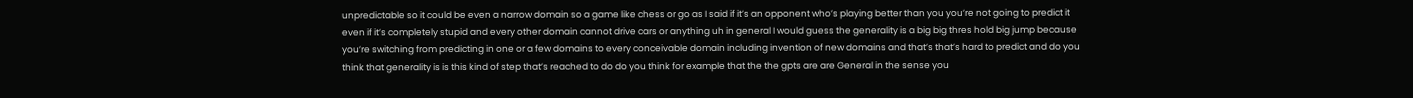unpredictable so it could be even a narrow domain so a game like chess or go as I said if it’s an opponent who’s playing better than you you’re not going to predict it even if it’s completely stupid and every other domain cannot drive cars or anything uh in general I would guess the generality is a big big thres hold big jump because you’re switching from predicting in one or a few domains to every conceivable domain including invention of new domains and that’s that’s hard to predict and do you think that generality is is this kind of step that’s reached to do do you think for example that the the gpts are are General in the sense you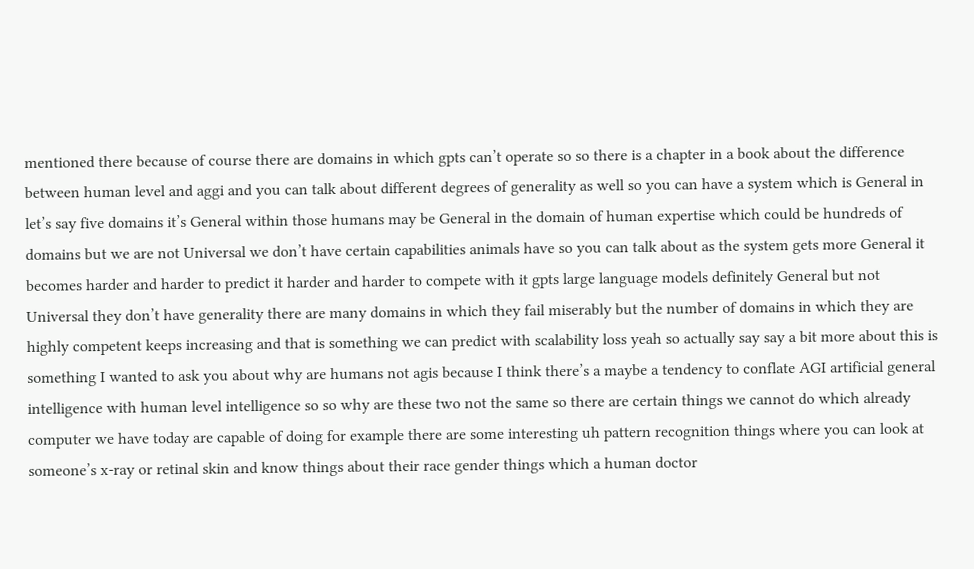mentioned there because of course there are domains in which gpts can’t operate so so there is a chapter in a book about the difference between human level and aggi and you can talk about different degrees of generality as well so you can have a system which is General in let’s say five domains it’s General within those humans may be General in the domain of human expertise which could be hundreds of domains but we are not Universal we don’t have certain capabilities animals have so you can talk about as the system gets more General it becomes harder and harder to predict it harder and harder to compete with it gpts large language models definitely General but not Universal they don’t have generality there are many domains in which they fail miserably but the number of domains in which they are highly competent keeps increasing and that is something we can predict with scalability loss yeah so actually say say a bit more about this is something I wanted to ask you about why are humans not agis because I think there’s a maybe a tendency to conflate AGI artificial general intelligence with human level intelligence so so why are these two not the same so there are certain things we cannot do which already computer we have today are capable of doing for example there are some interesting uh pattern recognition things where you can look at someone’s x-ray or retinal skin and know things about their race gender things which a human doctor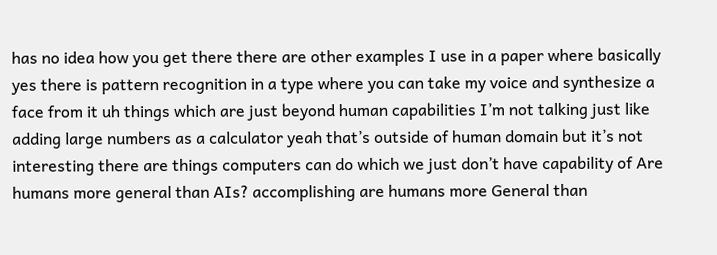has no idea how you get there there are other examples I use in a paper where basically yes there is pattern recognition in a type where you can take my voice and synthesize a face from it uh things which are just beyond human capabilities I’m not talking just like adding large numbers as a calculator yeah that’s outside of human domain but it’s not interesting there are things computers can do which we just don’t have capability of Are humans more general than AIs? accomplishing are humans more General than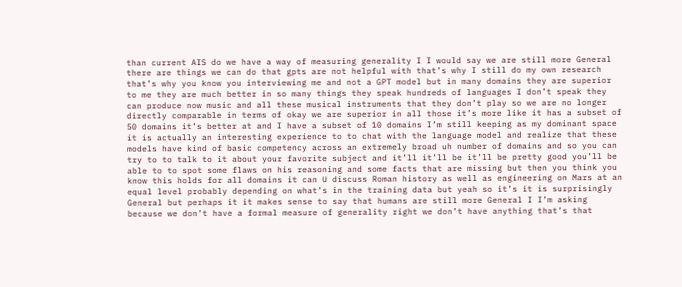than current AIS do we have a way of measuring generality I I would say we are still more General there are things we can do that gpts are not helpful with that’s why I still do my own research that’s why you know you interviewing me and not a GPT model but in many domains they are superior to me they are much better in so many things they speak hundreds of languages I don’t speak they can produce now music and all these musical instruments that they don’t play so we are no longer directly comparable in terms of okay we are superior in all those it’s more like it has a subset of 50 domains it’s better at and I have a subset of 10 domains I’m still keeping as my dominant space it is actually an interesting experience to to chat with the language model and realize that these models have kind of basic competency across an extremely broad uh number of domains and so you can try to to talk to it about your favorite subject and it’ll it’ll be it’ll be pretty good you’ll be able to to spot some flaws on his reasoning and some facts that are missing but then you think you know this holds for all domains it can U discuss Roman history as well as engineering on Mars at an equal level probably depending on what’s in the training data but yeah so it’s it is surprisingly General but perhaps it it makes sense to say that humans are still more General I I’m asking because we don’t have a formal measure of generality right we don’t have anything that’s that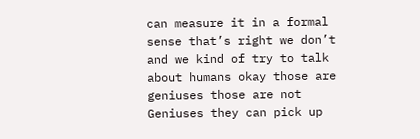can measure it in a formal sense that’s right we don’t and we kind of try to talk about humans okay those are geniuses those are not Geniuses they can pick up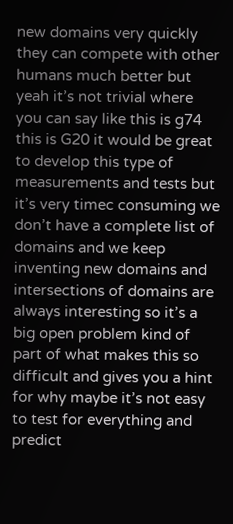new domains very quickly they can compete with other humans much better but yeah it’s not trivial where you can say like this is g74 this is G20 it would be great to develop this type of measurements and tests but it’s very timec consuming we don’t have a complete list of domains and we keep inventing new domains and intersections of domains are always interesting so it’s a big open problem kind of part of what makes this so difficult and gives you a hint for why maybe it’s not easy to test for everything and predict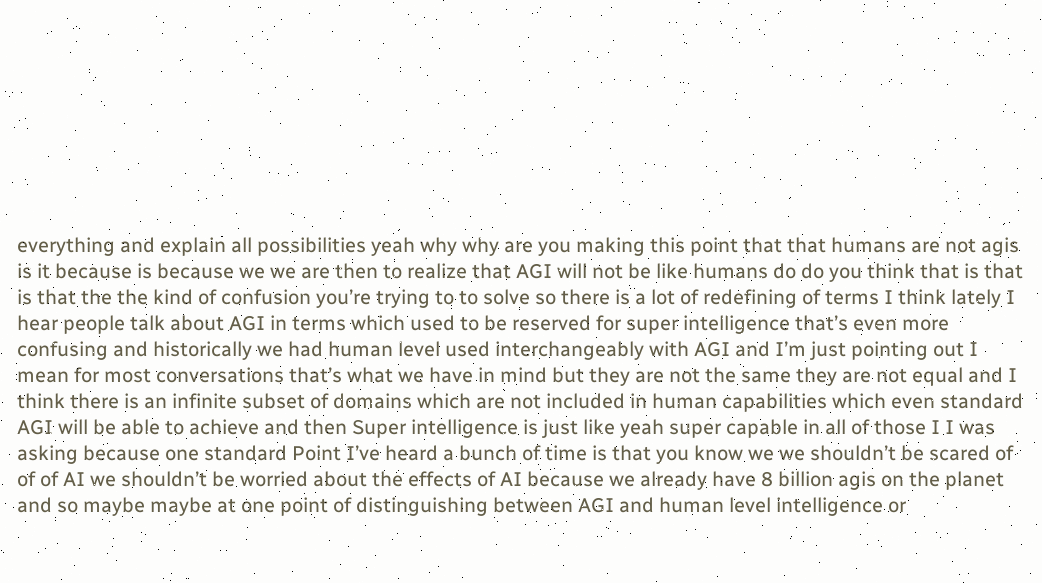everything and explain all possibilities yeah why why are you making this point that that humans are not agis is it because is because we we are then to realize that AGI will not be like humans do do you think that is that is that the the kind of confusion you’re trying to to solve so there is a lot of redefining of terms I think lately I hear people talk about AGI in terms which used to be reserved for super intelligence that’s even more confusing and historically we had human level used interchangeably with AGI and I’m just pointing out I mean for most conversations that’s what we have in mind but they are not the same they are not equal and I think there is an infinite subset of domains which are not included in human capabilities which even standard AGI will be able to achieve and then Super intelligence is just like yeah super capable in all of those I I was asking because one standard Point I’ve heard a bunch of time is that you know we we shouldn’t be scared of of of AI we shouldn’t be worried about the effects of AI because we already have 8 billion agis on the planet and so maybe maybe at one point of distinguishing between AGI and human level intelligence or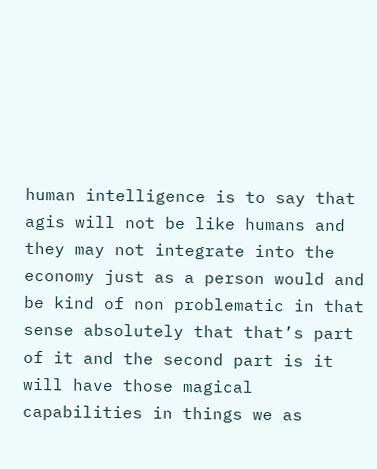human intelligence is to say that agis will not be like humans and they may not integrate into the economy just as a person would and be kind of non problematic in that sense absolutely that that’s part of it and the second part is it will have those magical capabilities in things we as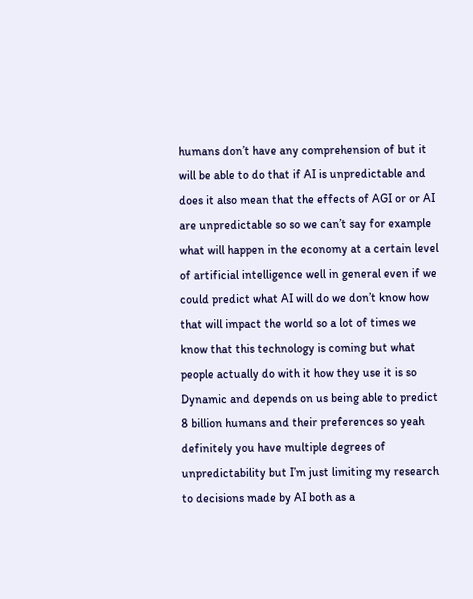humans don’t have any comprehension of but it will be able to do that if AI is unpredictable and does it also mean that the effects of AGI or or AI are unpredictable so so we can’t say for example what will happen in the economy at a certain level of artificial intelligence well in general even if we could predict what AI will do we don’t know how that will impact the world so a lot of times we know that this technology is coming but what people actually do with it how they use it is so Dynamic and depends on us being able to predict 8 billion humans and their preferences so yeah definitely you have multiple degrees of unpredictability but I’m just limiting my research to decisions made by AI both as a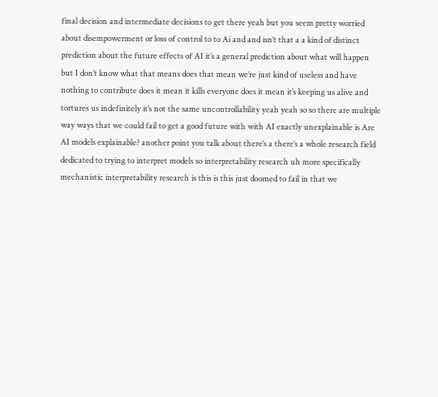final decision and intermediate decisions to get there yeah but you seem pretty worried about disempowerment or loss of control to to Ai and and isn’t that a a kind of distinct prediction about the future effects of AI it’s a general prediction about what will happen but I don’t know what that means does that mean we’re just kind of useless and have nothing to contribute does it mean it kills everyone does it mean it’s keeping us alive and tortures us indefinitely it’s not the same uncontrollability yeah yeah so so there are multiple way ways that we could fail to get a good future with with AI exactly unexplainable is Are AI models explainable? another point you talk about there’s a there’s a whole research field dedicated to trying to interpret models so interpretability research uh more specifically mechanistic interpretability research is this is this just doomed to fail in that we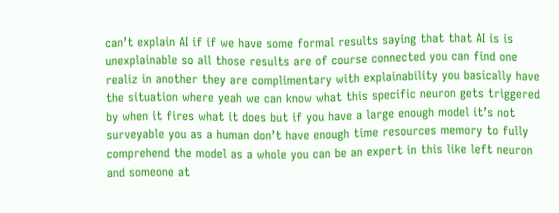can’t explain AI if if we have some formal results saying that that AI is is unexplainable so all those results are of course connected you can find one realiz in another they are complimentary with explainability you basically have the situation where yeah we can know what this specific neuron gets triggered by when it fires what it does but if you have a large enough model it’s not surveyable you as a human don’t have enough time resources memory to fully comprehend the model as a whole you can be an expert in this like left neuron and someone at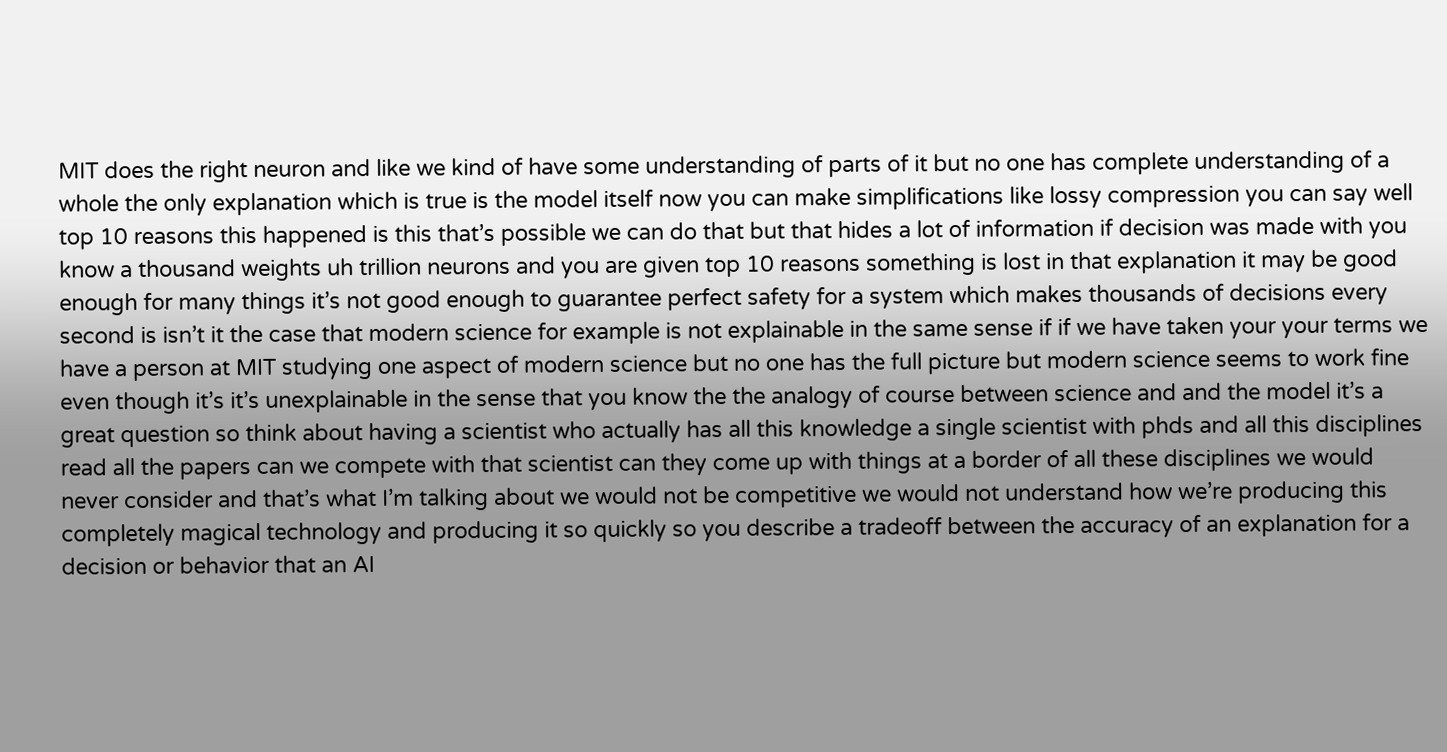MIT does the right neuron and like we kind of have some understanding of parts of it but no one has complete understanding of a whole the only explanation which is true is the model itself now you can make simplifications like lossy compression you can say well top 10 reasons this happened is this that’s possible we can do that but that hides a lot of information if decision was made with you know a thousand weights uh trillion neurons and you are given top 10 reasons something is lost in that explanation it may be good enough for many things it’s not good enough to guarantee perfect safety for a system which makes thousands of decisions every second is isn’t it the case that modern science for example is not explainable in the same sense if if we have taken your your terms we have a person at MIT studying one aspect of modern science but no one has the full picture but modern science seems to work fine even though it’s it’s unexplainable in the sense that you know the the analogy of course between science and and the model it’s a great question so think about having a scientist who actually has all this knowledge a single scientist with phds and all this disciplines read all the papers can we compete with that scientist can they come up with things at a border of all these disciplines we would never consider and that’s what I’m talking about we would not be competitive we would not understand how we’re producing this completely magical technology and producing it so quickly so you describe a tradeoff between the accuracy of an explanation for a decision or behavior that an AI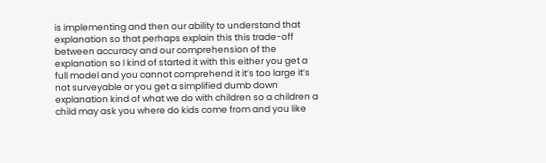is implementing and then our ability to understand that explanation so that perhaps explain this this trade-off between accuracy and our comprehension of the explanation so I kind of started it with this either you get a full model and you cannot comprehend it it’s too large it’s not surveyable or you get a simplified dumb down explanation kind of what we do with children so a children a child may ask you where do kids come from and you like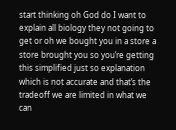start thinking oh God do I want to explain all biology they not going to get or oh we bought you in a store a store brought you so you’re getting this simplified just so explanation which is not accurate and that’s the tradeoff we are limited in what we can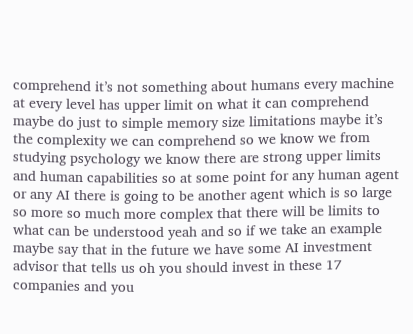comprehend it’s not something about humans every machine at every level has upper limit on what it can comprehend maybe do just to simple memory size limitations maybe it’s the complexity we can comprehend so we know we from studying psychology we know there are strong upper limits and human capabilities so at some point for any human agent or any AI there is going to be another agent which is so large so more so much more complex that there will be limits to what can be understood yeah and so if we take an example maybe say that in the future we have some AI investment advisor that tells us oh you should invest in these 17 companies and you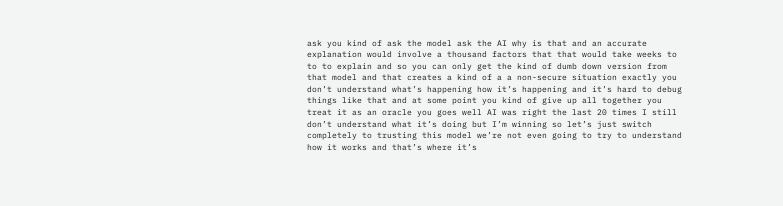ask you kind of ask the model ask the AI why is that and an accurate explanation would involve a thousand factors that that would take weeks to to to explain and so you can only get the kind of dumb down version from that model and that creates a kind of a a non-secure situation exactly you don’t understand what’s happening how it’s happening and it’s hard to debug things like that and at some point you kind of give up all together you treat it as an oracle you goes well AI was right the last 20 times I still don’t understand what it’s doing but I’m winning so let’s just switch completely to trusting this model we’re not even going to try to understand how it works and that’s where it’s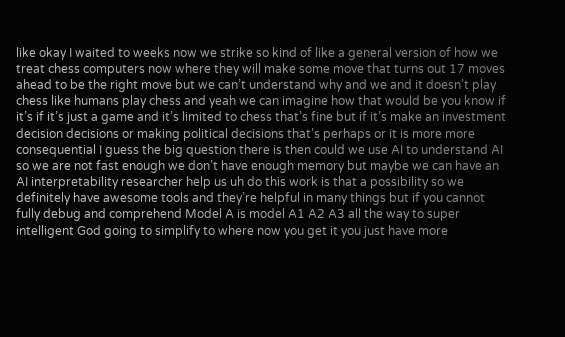like okay I waited to weeks now we strike so kind of like a general version of how we treat chess computers now where they will make some move that turns out 17 moves ahead to be the right move but we can’t understand why and we and it doesn’t play chess like humans play chess and yeah we can imagine how that would be you know if it’s if it’s just a game and it’s limited to chess that’s fine but if it’s make an investment decision decisions or making political decisions that’s perhaps or it is more more consequential I guess the big question there is then could we use AI to understand AI so we are not fast enough we don’t have enough memory but maybe we can have an AI interpretability researcher help us uh do this work is that a possibility so we definitely have awesome tools and they’re helpful in many things but if you cannot fully debug and comprehend Model A is model A1 A2 A3 all the way to super intelligent God going to simplify to where now you get it you just have more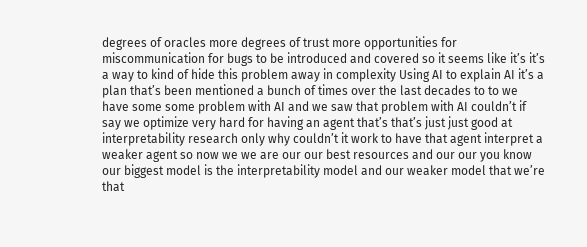degrees of oracles more degrees of trust more opportunities for miscommunication for bugs to be introduced and covered so it seems like it’s it’s a way to kind of hide this problem away in complexity Using AI to explain AI it’s a plan that’s been mentioned a bunch of times over the last decades to to we have some some problem with AI and we saw that problem with AI couldn’t if say we optimize very hard for having an agent that’s that’s just just good at interpretability research only why couldn’t it work to have that agent interpret a weaker agent so now we we are our our best resources and our our you know our biggest model is the interpretability model and our weaker model that we’re that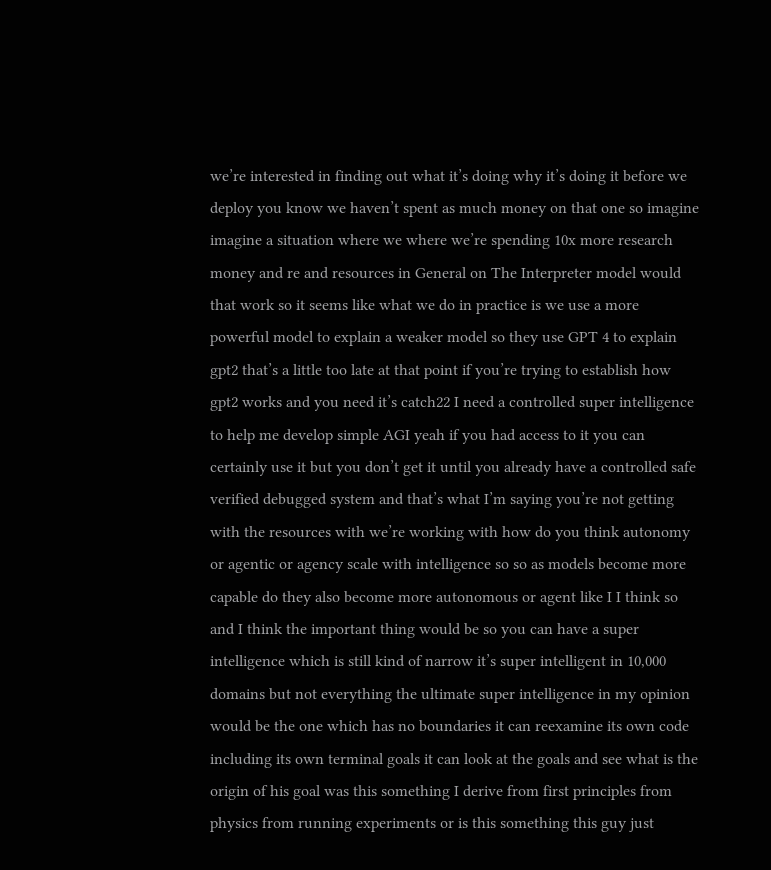we’re interested in finding out what it’s doing why it’s doing it before we deploy you know we haven’t spent as much money on that one so imagine imagine a situation where we where we’re spending 10x more research money and re and resources in General on The Interpreter model would that work so it seems like what we do in practice is we use a more powerful model to explain a weaker model so they use GPT 4 to explain gpt2 that’s a little too late at that point if you’re trying to establish how gpt2 works and you need it’s catch22 I need a controlled super intelligence to help me develop simple AGI yeah if you had access to it you can certainly use it but you don’t get it until you already have a controlled safe verified debugged system and that’s what I’m saying you’re not getting with the resources with we’re working with how do you think autonomy or agentic or agency scale with intelligence so so as models become more capable do they also become more autonomous or agent like I I think so and I think the important thing would be so you can have a super intelligence which is still kind of narrow it’s super intelligent in 10,000 domains but not everything the ultimate super intelligence in my opinion would be the one which has no boundaries it can reexamine its own code including its own terminal goals it can look at the goals and see what is the origin of his goal was this something I derive from first principles from physics from running experiments or is this something this guy just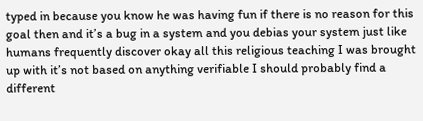typed in because you know he was having fun if there is no reason for this goal then and it’s a bug in a system and you debias your system just like humans frequently discover okay all this religious teaching I was brought up with it’s not based on anything verifiable I should probably find a different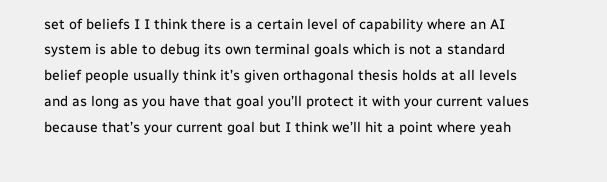set of beliefs I I think there is a certain level of capability where an AI system is able to debug its own terminal goals which is not a standard belief people usually think it’s given orthagonal thesis holds at all levels and as long as you have that goal you’ll protect it with your current values because that’s your current goal but I think we’ll hit a point where yeah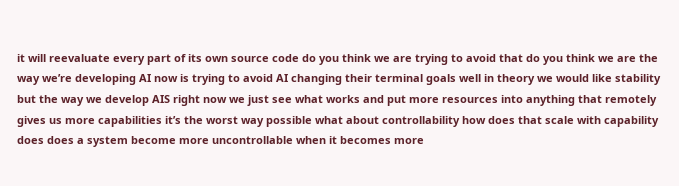it will reevaluate every part of its own source code do you think we are trying to avoid that do you think we are the way we’re developing AI now is trying to avoid AI changing their terminal goals well in theory we would like stability but the way we develop AIS right now we just see what works and put more resources into anything that remotely gives us more capabilities it’s the worst way possible what about controllability how does that scale with capability does does a system become more uncontrollable when it becomes more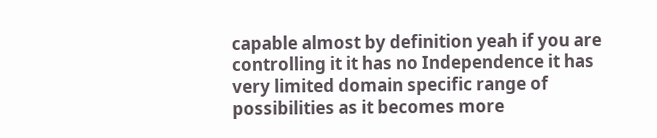capable almost by definition yeah if you are controlling it it has no Independence it has very limited domain specific range of possibilities as it becomes more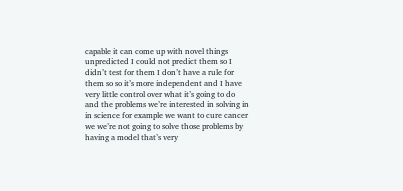capable it can come up with novel things unpredicted I could not predict them so I didn’t test for them I don’t have a rule for them so so it’s more independent and I have very little control over what it’s going to do and the problems we’re interested in solving in in science for example we want to cure cancer we we’re not going to solve those problems by having a model that’s very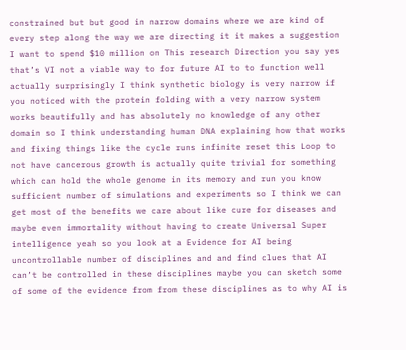constrained but but good in narrow domains where we are kind of every step along the way we are directing it it makes a suggestion I want to spend $10 million on This research Direction you say yes that’s VI not a viable way to for future AI to to function well actually surprisingly I think synthetic biology is very narrow if you noticed with the protein folding with a very narrow system works beautifully and has absolutely no knowledge of any other domain so I think understanding human DNA explaining how that works and fixing things like the cycle runs infinite reset this Loop to not have cancerous growth is actually quite trivial for something which can hold the whole genome in its memory and run you know sufficient number of simulations and experiments so I think we can get most of the benefits we care about like cure for diseases and maybe even immortality without having to create Universal Super intelligence yeah so you look at a Evidence for AI being uncontrollable number of disciplines and and find clues that AI can’t be controlled in these disciplines maybe you can sketch some of some of the evidence from from these disciplines as to why AI is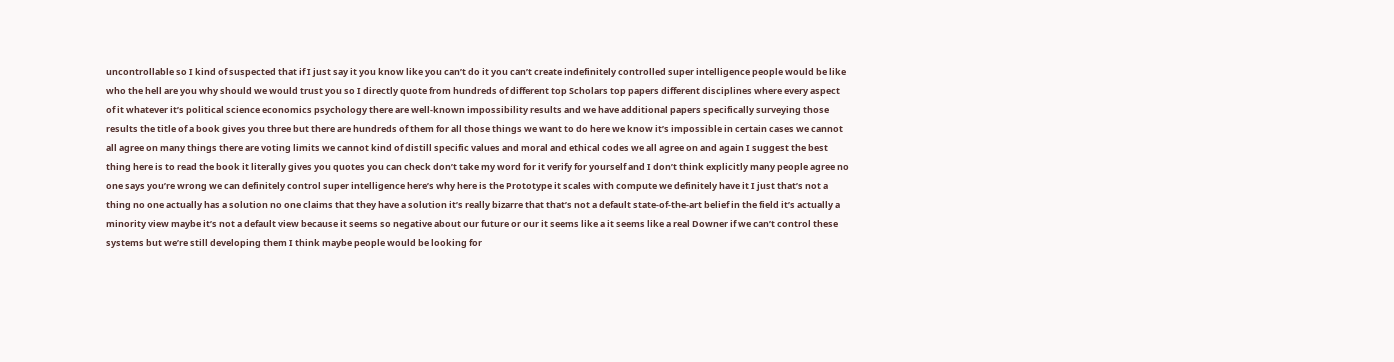uncontrollable so I kind of suspected that if I just say it you know like you can’t do it you can’t create indefinitely controlled super intelligence people would be like who the hell are you why should we would trust you so I directly quote from hundreds of different top Scholars top papers different disciplines where every aspect of it whatever it’s political science economics psychology there are well-known impossibility results and we have additional papers specifically surveying those results the title of a book gives you three but there are hundreds of them for all those things we want to do here we know it’s impossible in certain cases we cannot all agree on many things there are voting limits we cannot kind of distill specific values and moral and ethical codes we all agree on and again I suggest the best thing here is to read the book it literally gives you quotes you can check don’t take my word for it verify for yourself and I don’t think explicitly many people agree no one says you’re wrong we can definitely control super intelligence here’s why here is the Prototype it scales with compute we definitely have it I just that’s not a thing no one actually has a solution no one claims that they have a solution it’s really bizarre that that’s not a default state-of-the-art belief in the field it’s actually a minority view maybe it’s not a default view because it seems so negative about our future or our it seems like a it seems like a real Downer if we can’t control these systems but we’re still developing them I think maybe people would be looking for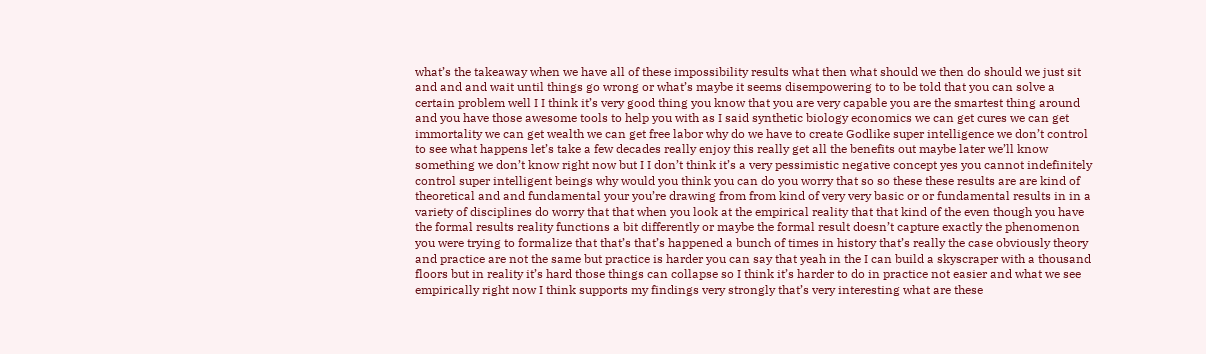what’s the takeaway when we have all of these impossibility results what then what should we then do should we just sit and and and wait until things go wrong or what’s maybe it seems disempowering to to be told that you can solve a certain problem well I I think it’s very good thing you know that you are very capable you are the smartest thing around and you have those awesome tools to help you with as I said synthetic biology economics we can get cures we can get immortality we can get wealth we can get free labor why do we have to create Godlike super intelligence we don’t control to see what happens let’s take a few decades really enjoy this really get all the benefits out maybe later we’ll know something we don’t know right now but I I don’t think it’s a very pessimistic negative concept yes you cannot indefinitely control super intelligent beings why would you think you can do you worry that so so these these results are are kind of theoretical and and fundamental your you’re drawing from from kind of very very basic or or fundamental results in in a variety of disciplines do worry that that when you look at the empirical reality that that kind of the even though you have the formal results reality functions a bit differently or maybe the formal result doesn’t capture exactly the phenomenon you were trying to formalize that that’s that’s happened a bunch of times in history that’s really the case obviously theory and practice are not the same but practice is harder you can say that yeah in the I can build a skyscraper with a thousand floors but in reality it’s hard those things can collapse so I think it’s harder to do in practice not easier and what we see empirically right now I think supports my findings very strongly that’s very interesting what are these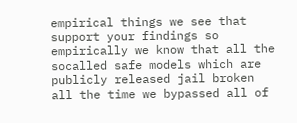empirical things we see that support your findings so empirically we know that all the socalled safe models which are publicly released jail broken all the time we bypassed all of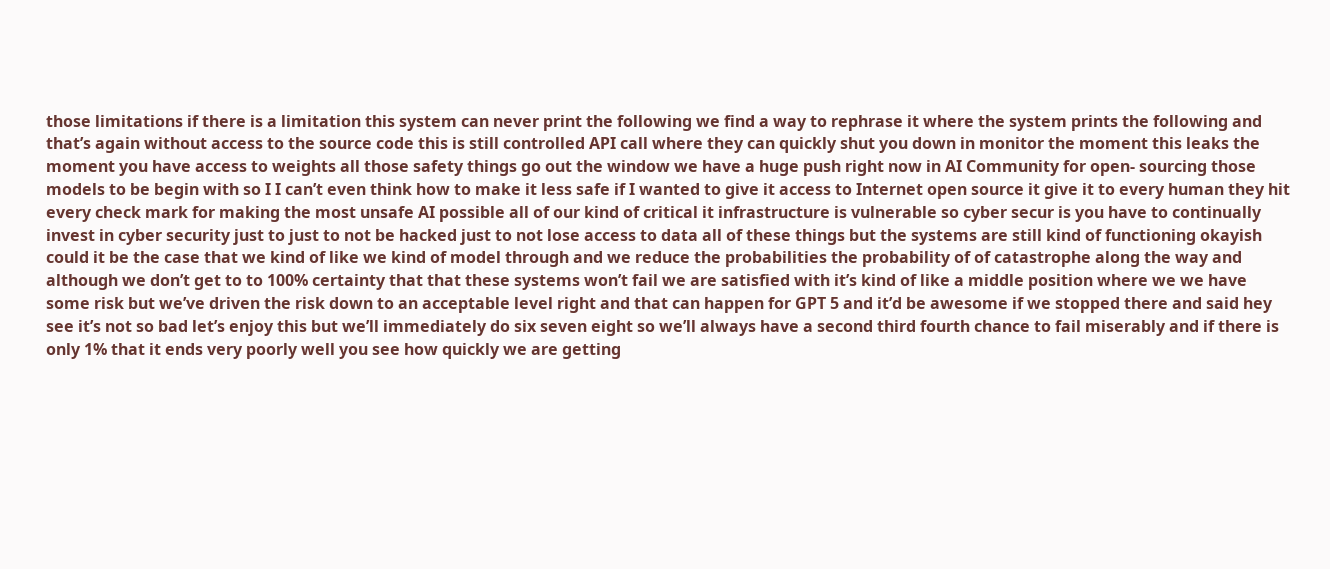those limitations if there is a limitation this system can never print the following we find a way to rephrase it where the system prints the following and that’s again without access to the source code this is still controlled API call where they can quickly shut you down in monitor the moment this leaks the moment you have access to weights all those safety things go out the window we have a huge push right now in AI Community for open- sourcing those models to be begin with so I I can’t even think how to make it less safe if I wanted to give it access to Internet open source it give it to every human they hit every check mark for making the most unsafe AI possible all of our kind of critical it infrastructure is vulnerable so cyber secur is you have to continually invest in cyber security just to just to not be hacked just to not lose access to data all of these things but the systems are still kind of functioning okayish could it be the case that we kind of like we kind of model through and we reduce the probabilities the probability of of catastrophe along the way and although we don’t get to to 100% certainty that that these systems won’t fail we are satisfied with it’s kind of like a middle position where we we have some risk but we’ve driven the risk down to an acceptable level right and that can happen for GPT 5 and it’d be awesome if we stopped there and said hey see it’s not so bad let’s enjoy this but we’ll immediately do six seven eight so we’ll always have a second third fourth chance to fail miserably and if there is only 1% that it ends very poorly well you see how quickly we are getting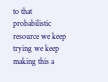to that probabilistic resource we keep trying we keep making this a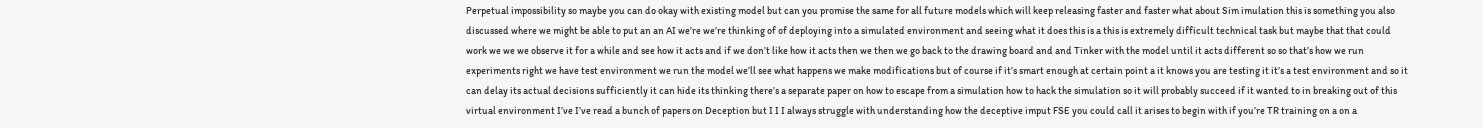Perpetual impossibility so maybe you can do okay with existing model but can you promise the same for all future models which will keep releasing faster and faster what about Sim imulation this is something you also discussed where we might be able to put an an AI we’re we’re thinking of of deploying into a simulated environment and seeing what it does this is a this is extremely difficult technical task but maybe that that could work we we we observe it for a while and see how it acts and if we don’t like how it acts then we then we go back to the drawing board and and Tinker with the model until it acts different so so that’s how we run experiments right we have test environment we run the model we’ll see what happens we make modifications but of course if it’s smart enough at certain point a it knows you are testing it it’s a test environment and so it can delay its actual decisions sufficiently it can hide its thinking there’s a separate paper on how to escape from a simulation how to hack the simulation so it will probably succeed if it wanted to in breaking out of this virtual environment I’ve I’ve read a bunch of papers on Deception but I I I always struggle with understanding how the deceptive imput FSE you could call it arises to begin with if you’re TR training on a on a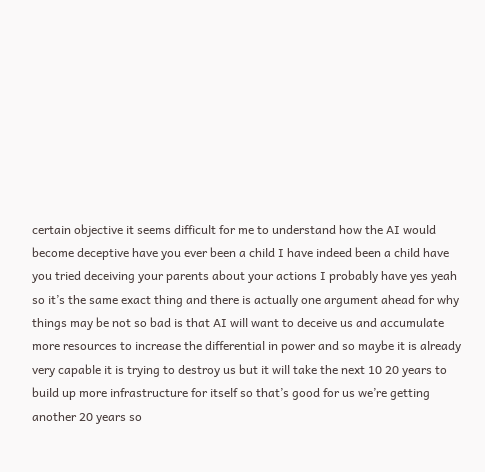certain objective it seems difficult for me to understand how the AI would become deceptive have you ever been a child I have indeed been a child have you tried deceiving your parents about your actions I probably have yes yeah so it’s the same exact thing and there is actually one argument ahead for why things may be not so bad is that AI will want to deceive us and accumulate more resources to increase the differential in power and so maybe it is already very capable it is trying to destroy us but it will take the next 10 20 years to build up more infrastructure for itself so that’s good for us we’re getting another 20 years so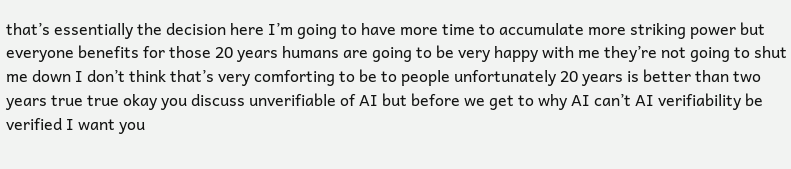that’s essentially the decision here I’m going to have more time to accumulate more striking power but everyone benefits for those 20 years humans are going to be very happy with me they’re not going to shut me down I don’t think that’s very comforting to be to people unfortunately 20 years is better than two years true true okay you discuss unverifiable of AI but before we get to why AI can’t AI verifiability be verified I want you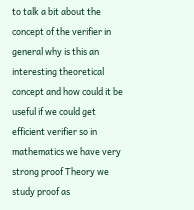to talk a bit about the concept of the verifier in general why is this an interesting theoretical concept and how could it be useful if we could get efficient verifier so in mathematics we have very strong proof Theory we study proof as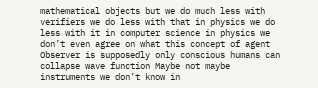mathematical objects but we do much less with verifiers we do less with that in physics we do less with it in computer science in physics we don’t even agree on what this concept of agent Observer is supposedly only conscious humans can collapse wave function Maybe not maybe instruments we don’t know in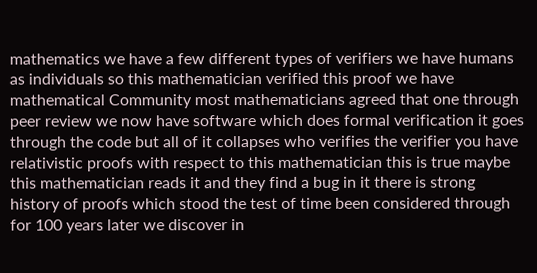mathematics we have a few different types of verifiers we have humans as individuals so this mathematician verified this proof we have mathematical Community most mathematicians agreed that one through peer review we now have software which does formal verification it goes through the code but all of it collapses who verifies the verifier you have relativistic proofs with respect to this mathematician this is true maybe this mathematician reads it and they find a bug in it there is strong history of proofs which stood the test of time been considered through for 100 years later we discover in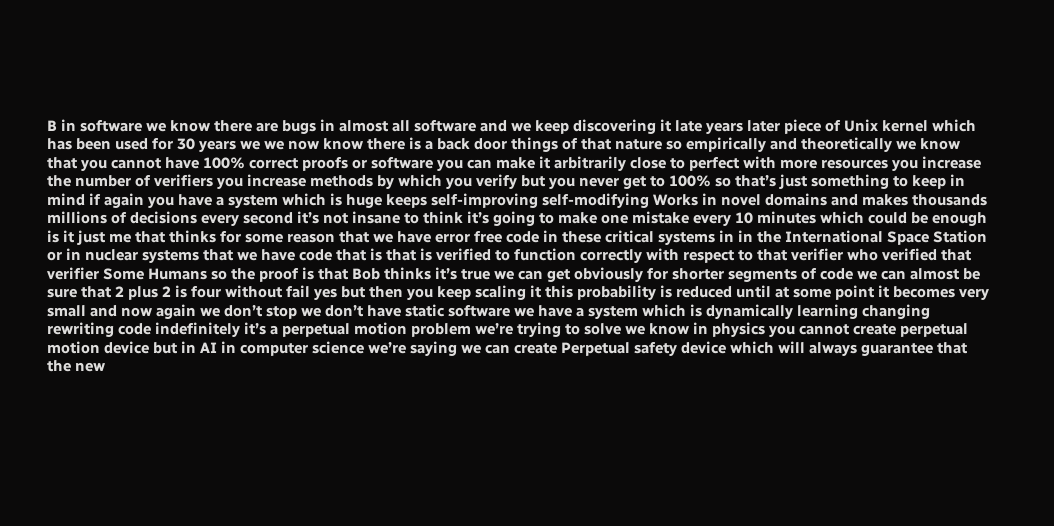B in software we know there are bugs in almost all software and we keep discovering it late years later piece of Unix kernel which has been used for 30 years we we now know there is a back door things of that nature so empirically and theoretically we know that you cannot have 100% correct proofs or software you can make it arbitrarily close to perfect with more resources you increase the number of verifiers you increase methods by which you verify but you never get to 100% so that’s just something to keep in mind if again you have a system which is huge keeps self-improving self-modifying Works in novel domains and makes thousands millions of decisions every second it’s not insane to think it’s going to make one mistake every 10 minutes which could be enough is it just me that thinks for some reason that we have error free code in these critical systems in in the International Space Station or in nuclear systems that we have code that is that is verified to function correctly with respect to that verifier who verified that verifier Some Humans so the proof is that Bob thinks it’s true we can get obviously for shorter segments of code we can almost be sure that 2 plus 2 is four without fail yes but then you keep scaling it this probability is reduced until at some point it becomes very small and now again we don’t stop we don’t have static software we have a system which is dynamically learning changing rewriting code indefinitely it’s a perpetual motion problem we’re trying to solve we know in physics you cannot create perpetual motion device but in AI in computer science we’re saying we can create Perpetual safety device which will always guarantee that the new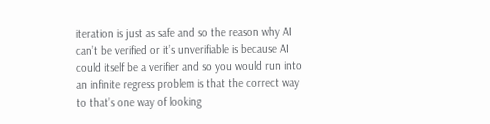iteration is just as safe and so the reason why AI can’t be verified or it’s unverifiable is because AI could itself be a verifier and so you would run into an infinite regress problem is that the correct way to that’s one way of looking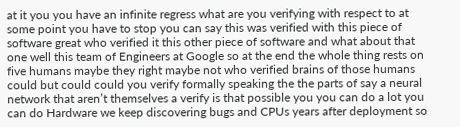at it you you have an infinite regress what are you verifying with respect to at some point you have to stop you can say this was verified with this piece of software great who verified it this other piece of software and what about that one well this team of Engineers at Google so at the end the whole thing rests on five humans maybe they right maybe not who verified brains of those humans could but could could you verify formally speaking the the parts of say a neural network that aren’t themselves a verify is that possible you you can do a lot you can do Hardware we keep discovering bugs and CPUs years after deployment so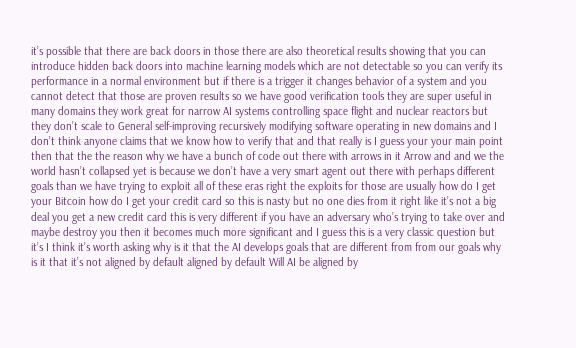it’s possible that there are back doors in those there are also theoretical results showing that you can introduce hidden back doors into machine learning models which are not detectable so you can verify its performance in a normal environment but if there is a trigger it changes behavior of a system and you cannot detect that those are proven results so we have good verification tools they are super useful in many domains they work great for narrow AI systems controlling space flight and nuclear reactors but they don’t scale to General self-improving recursively modifying software operating in new domains and I don’t think anyone claims that we know how to verify that and that really is I guess your your main point then that the the reason why we have a bunch of code out there with arrows in it Arrow and and we the world hasn’t collapsed yet is because we don’t have a very smart agent out there with perhaps different goals than we have trying to exploit all of these eras right the exploits for those are usually how do I get your Bitcoin how do I get your credit card so this is nasty but no one dies from it right like it’s not a big deal you get a new credit card this is very different if you have an adversary who’s trying to take over and maybe destroy you then it becomes much more significant and I guess this is a very classic question but it’s I think it’s worth asking why is it that the AI develops goals that are different from from our goals why is it that it’s not aligned by default aligned by default Will AI be aligned by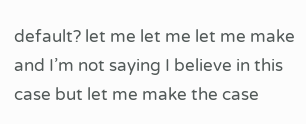default? let me let me let me make and I’m not saying I believe in this case but let me make the case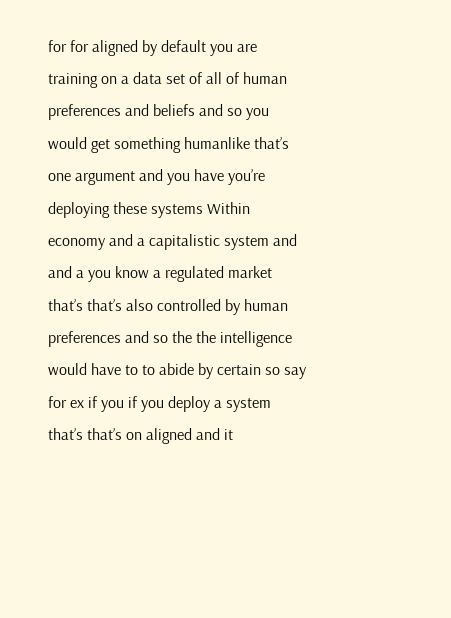for for aligned by default you are training on a data set of all of human preferences and beliefs and so you would get something humanlike that’s one argument and you have you’re deploying these systems Within economy and a capitalistic system and and a you know a regulated market that’s that’s also controlled by human preferences and so the the intelligence would have to to abide by certain so say for ex if you if you deploy a system that’s that’s on aligned and it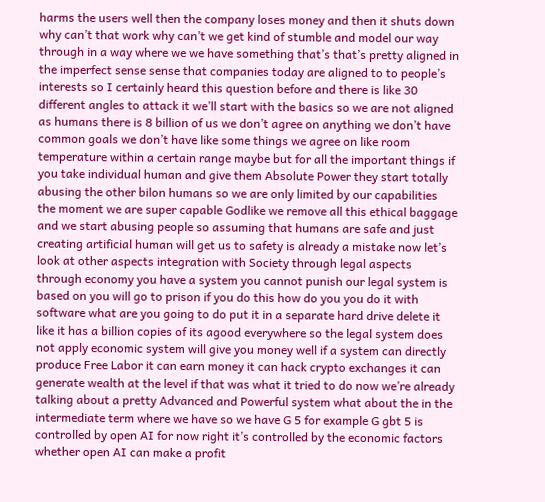harms the users well then the company loses money and then it shuts down why can’t that work why can’t we get kind of stumble and model our way through in a way where we we have something that’s that’s pretty aligned in the imperfect sense sense that companies today are aligned to to people’s interests so I certainly heard this question before and there is like 30 different angles to attack it we’ll start with the basics so we are not aligned as humans there is 8 billion of us we don’t agree on anything we don’t have common goals we don’t have like some things we agree on like room temperature within a certain range maybe but for all the important things if you take individual human and give them Absolute Power they start totally abusing the other bilon humans so we are only limited by our capabilities the moment we are super capable Godlike we remove all this ethical baggage and we start abusing people so assuming that humans are safe and just creating artificial human will get us to safety is already a mistake now let’s look at other aspects integration with Society through legal aspects through economy you have a system you cannot punish our legal system is based on you will go to prison if you do this how do you you do it with software what are you going to do put it in a separate hard drive delete it like it has a billion copies of its agood everywhere so the legal system does not apply economic system will give you money well if a system can directly produce Free Labor it can earn money it can hack crypto exchanges it can generate wealth at the level if that was what it tried to do now we’re already talking about a pretty Advanced and Powerful system what about the in the intermediate term where we have so we have G 5 for example G gbt 5 is controlled by open AI for now right it’s controlled by the economic factors whether open AI can make a profit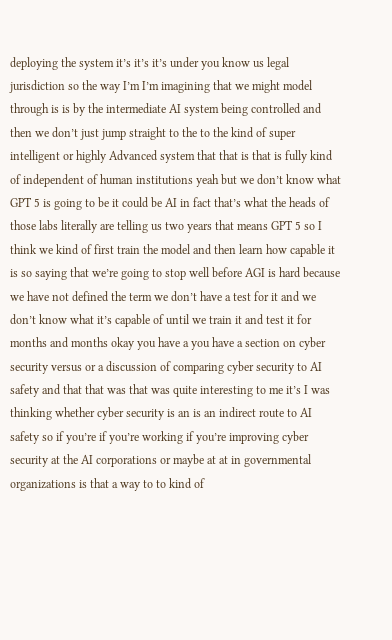deploying the system it’s it’s it’s under you know us legal jurisdiction so the way I’m I’m imagining that we might model through is is by the intermediate AI system being controlled and then we don’t just jump straight to the to the kind of super intelligent or highly Advanced system that that is that is fully kind of independent of human institutions yeah but we don’t know what GPT 5 is going to be it could be AI in fact that’s what the heads of those labs literally are telling us two years that means GPT 5 so I think we kind of first train the model and then learn how capable it is so saying that we’re going to stop well before AGI is hard because we have not defined the term we don’t have a test for it and we don’t know what it’s capable of until we train it and test it for months and months okay you have a you have a section on cyber security versus or a discussion of comparing cyber security to AI safety and that that was that was quite interesting to me it’s I was thinking whether cyber security is an is an indirect route to AI safety so if you’re if you’re working if you’re improving cyber security at the AI corporations or maybe at at in governmental organizations is that a way to to kind of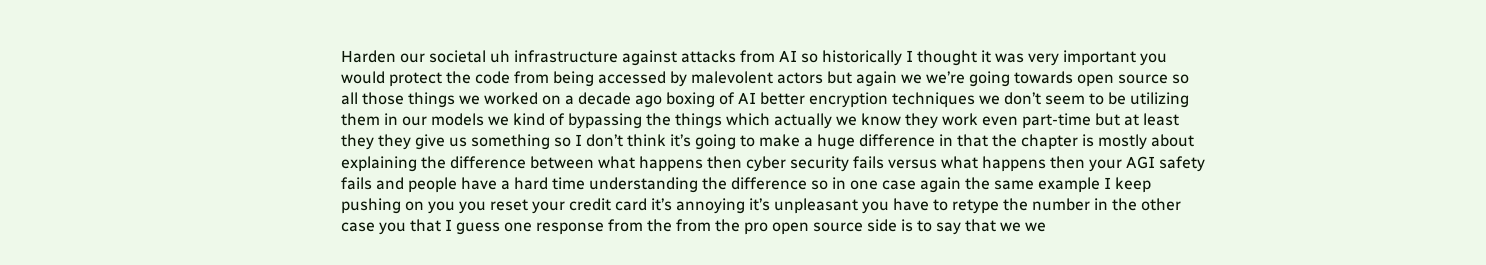Harden our societal uh infrastructure against attacks from AI so historically I thought it was very important you would protect the code from being accessed by malevolent actors but again we we’re going towards open source so all those things we worked on a decade ago boxing of AI better encryption techniques we don’t seem to be utilizing them in our models we kind of bypassing the things which actually we know they work even part-time but at least they they give us something so I don’t think it’s going to make a huge difference in that the chapter is mostly about explaining the difference between what happens then cyber security fails versus what happens then your AGI safety fails and people have a hard time understanding the difference so in one case again the same example I keep pushing on you you reset your credit card it’s annoying it’s unpleasant you have to retype the number in the other case you that I guess one response from the from the pro open source side is to say that we we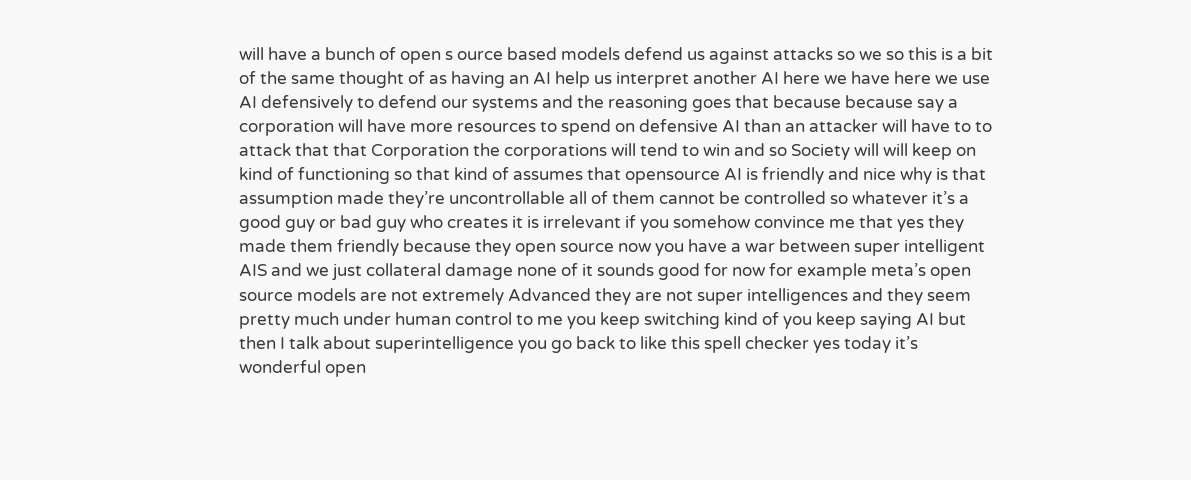will have a bunch of open s ource based models defend us against attacks so we so this is a bit of the same thought of as having an AI help us interpret another AI here we have here we use AI defensively to defend our systems and the reasoning goes that because because say a corporation will have more resources to spend on defensive AI than an attacker will have to to attack that that Corporation the corporations will tend to win and so Society will will keep on kind of functioning so that kind of assumes that opensource AI is friendly and nice why is that assumption made they’re uncontrollable all of them cannot be controlled so whatever it’s a good guy or bad guy who creates it is irrelevant if you somehow convince me that yes they made them friendly because they open source now you have a war between super intelligent AIS and we just collateral damage none of it sounds good for now for example meta’s open source models are not extremely Advanced they are not super intelligences and they seem pretty much under human control to me you keep switching kind of you keep saying AI but then I talk about superintelligence you go back to like this spell checker yes today it’s wonderful open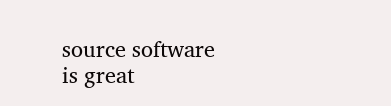source software is great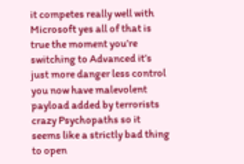it competes really well with Microsoft yes all of that is true the moment you’re switching to Advanced it’s just more danger less control you now have malevolent payload added by terrorists crazy Psychopaths so it seems like a strictly bad thing to open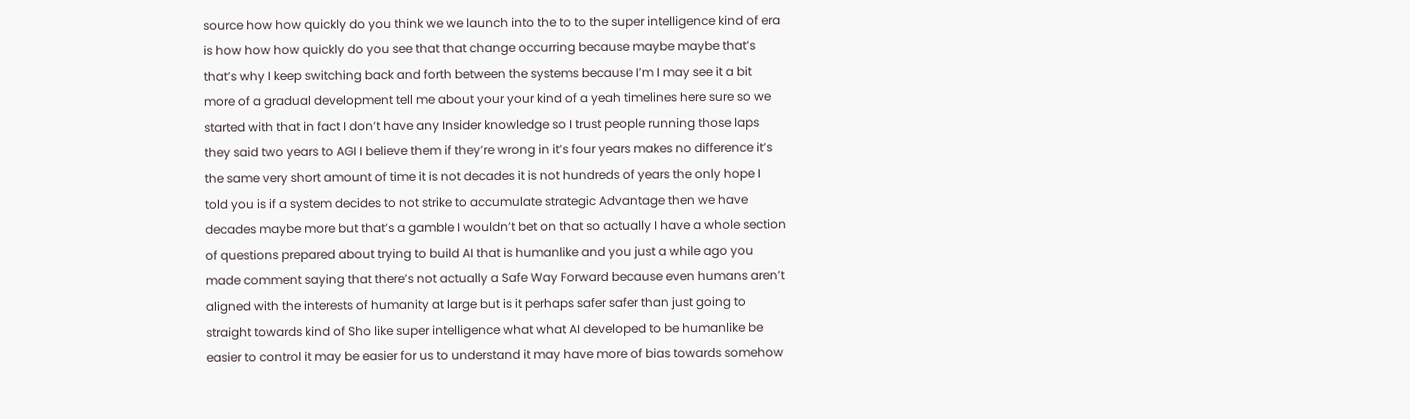source how how quickly do you think we we launch into the to to the super intelligence kind of era is how how how quickly do you see that that change occurring because maybe maybe that’s that’s why I keep switching back and forth between the systems because I’m I may see it a bit more of a gradual development tell me about your your kind of a yeah timelines here sure so we started with that in fact I don’t have any Insider knowledge so I trust people running those laps they said two years to AGI I believe them if they’re wrong in it’s four years makes no difference it’s the same very short amount of time it is not decades it is not hundreds of years the only hope I told you is if a system decides to not strike to accumulate strategic Advantage then we have decades maybe more but that’s a gamble I wouldn’t bet on that so actually I have a whole section of questions prepared about trying to build AI that is humanlike and you just a while ago you made comment saying that there’s not actually a Safe Way Forward because even humans aren’t aligned with the interests of humanity at large but is it perhaps safer safer than just going to straight towards kind of Sho like super intelligence what what AI developed to be humanlike be easier to control it may be easier for us to understand it may have more of bias towards somehow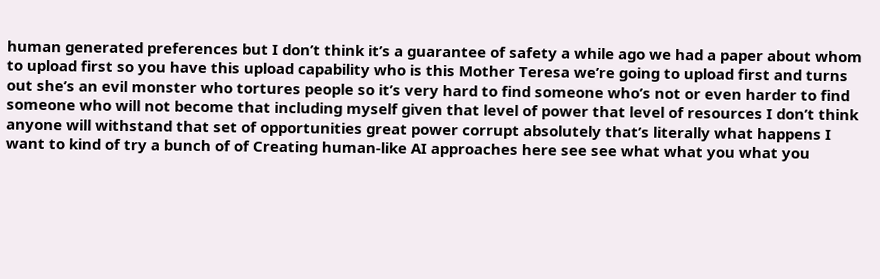human generated preferences but I don’t think it’s a guarantee of safety a while ago we had a paper about whom to upload first so you have this upload capability who is this Mother Teresa we’re going to upload first and turns out she’s an evil monster who tortures people so it’s very hard to find someone who’s not or even harder to find someone who will not become that including myself given that level of power that level of resources I don’t think anyone will withstand that set of opportunities great power corrupt absolutely that’s literally what happens I want to kind of try a bunch of of Creating human-like AI approaches here see see what what you what you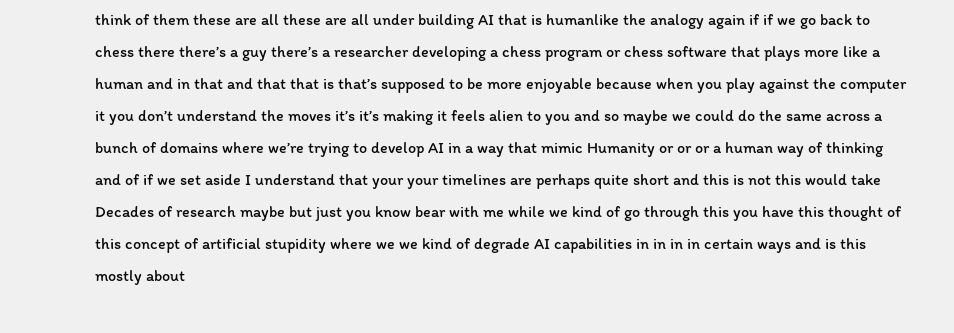think of them these are all these are all under building AI that is humanlike the analogy again if if we go back to chess there there’s a guy there’s a researcher developing a chess program or chess software that plays more like a human and in that and that that is that’s supposed to be more enjoyable because when you play against the computer it you don’t understand the moves it’s it’s making it feels alien to you and so maybe we could do the same across a bunch of domains where we’re trying to develop AI in a way that mimic Humanity or or or a human way of thinking and of if we set aside I understand that your your timelines are perhaps quite short and this is not this would take Decades of research maybe but just you know bear with me while we kind of go through this you have this thought of this concept of artificial stupidity where we we kind of degrade AI capabilities in in in in certain ways and is this mostly about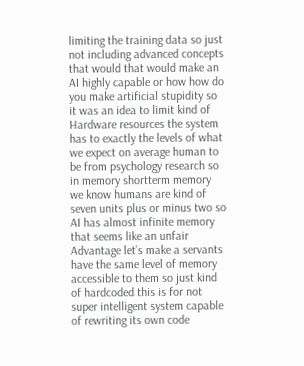limiting the training data so just not including advanced concepts that would that would make an AI highly capable or how how do you make artificial stupidity so it was an idea to limit kind of Hardware resources the system has to exactly the levels of what we expect on average human to be from psychology research so in memory shortterm memory we know humans are kind of seven units plus or minus two so AI has almost infinite memory that seems like an unfair Advantage let’s make a servants have the same level of memory accessible to them so just kind of hardcoded this is for not super intelligent system capable of rewriting its own code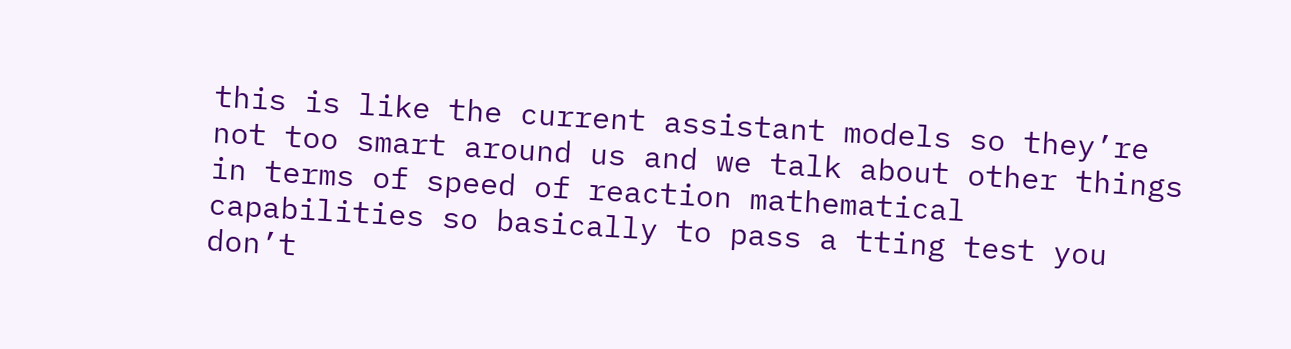this is like the current assistant models so they’re not too smart around us and we talk about other things in terms of speed of reaction mathematical capabilities so basically to pass a tting test you don’t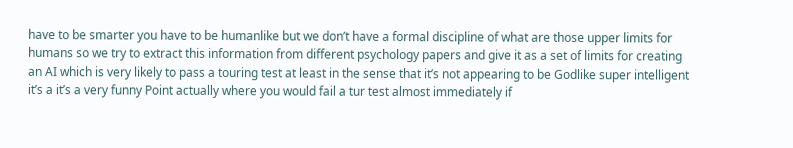have to be smarter you have to be humanlike but we don’t have a formal discipline of what are those upper limits for humans so we try to extract this information from different psychology papers and give it as a set of limits for creating an AI which is very likely to pass a touring test at least in the sense that it’s not appearing to be Godlike super intelligent it’s a it’s a very funny Point actually where you would fail a tur test almost immediately if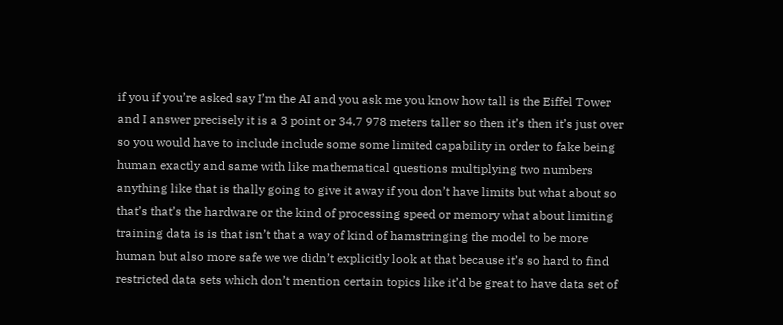if you if you’re asked say I’m the AI and you ask me you know how tall is the Eiffel Tower and I answer precisely it is a 3 point or 34.7 978 meters taller so then it’s then it’s just over so you would have to include include some some limited capability in order to fake being human exactly and same with like mathematical questions multiplying two numbers anything like that is thally going to give it away if you don’t have limits but what about so that’s that’s the hardware or the kind of processing speed or memory what about limiting training data is is that isn’t that a way of kind of hamstringing the model to be more human but also more safe we we didn’t explicitly look at that because it’s so hard to find restricted data sets which don’t mention certain topics like it’d be great to have data set of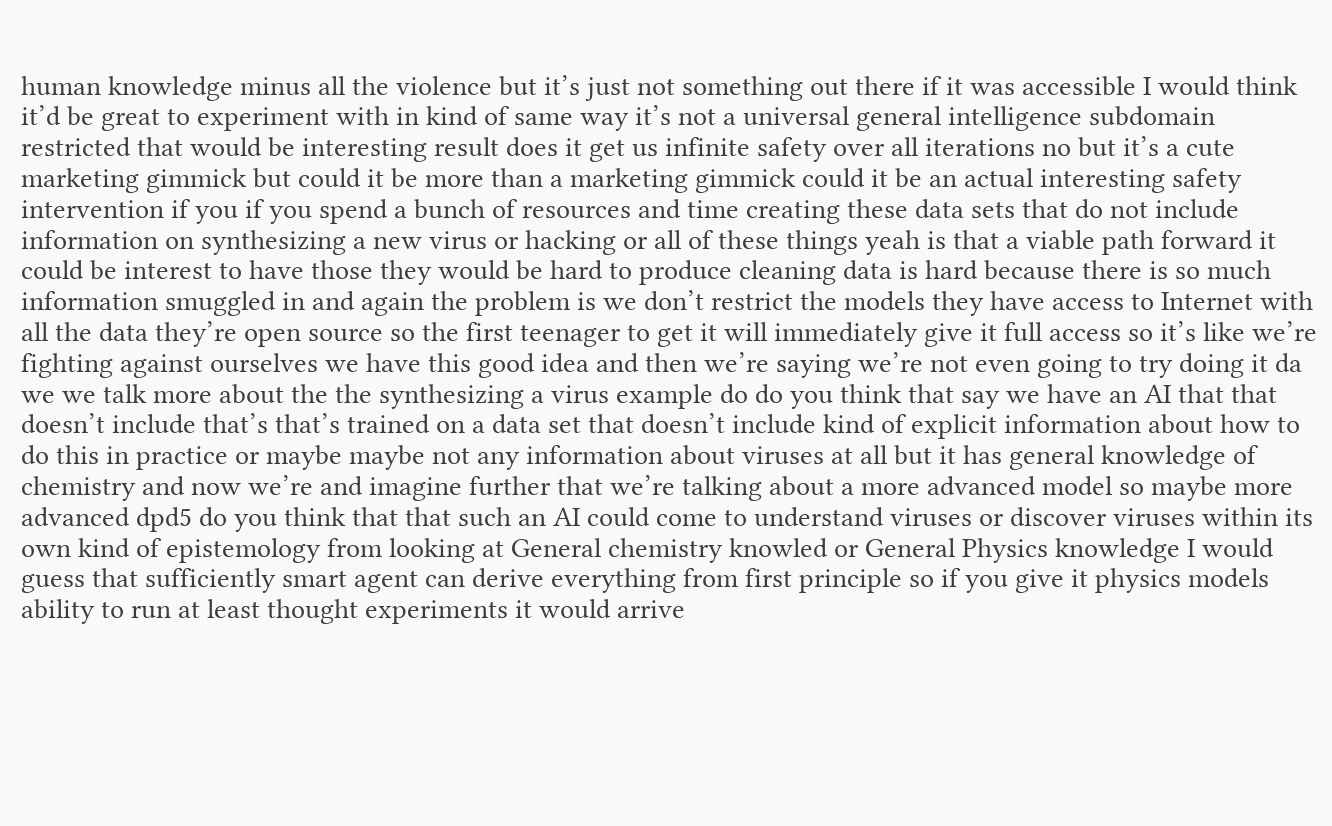human knowledge minus all the violence but it’s just not something out there if it was accessible I would think it’d be great to experiment with in kind of same way it’s not a universal general intelligence subdomain restricted that would be interesting result does it get us infinite safety over all iterations no but it’s a cute marketing gimmick but could it be more than a marketing gimmick could it be an actual interesting safety intervention if you if you spend a bunch of resources and time creating these data sets that do not include information on synthesizing a new virus or hacking or all of these things yeah is that a viable path forward it could be interest to have those they would be hard to produce cleaning data is hard because there is so much information smuggled in and again the problem is we don’t restrict the models they have access to Internet with all the data they’re open source so the first teenager to get it will immediately give it full access so it’s like we’re fighting against ourselves we have this good idea and then we’re saying we’re not even going to try doing it da we we talk more about the the synthesizing a virus example do do you think that say we have an AI that that doesn’t include that’s that’s trained on a data set that doesn’t include kind of explicit information about how to do this in practice or maybe maybe not any information about viruses at all but it has general knowledge of chemistry and now we’re and imagine further that we’re talking about a more advanced model so maybe more advanced dpd5 do you think that that such an AI could come to understand viruses or discover viruses within its own kind of epistemology from looking at General chemistry knowled or General Physics knowledge I would guess that sufficiently smart agent can derive everything from first principle so if you give it physics models ability to run at least thought experiments it would arrive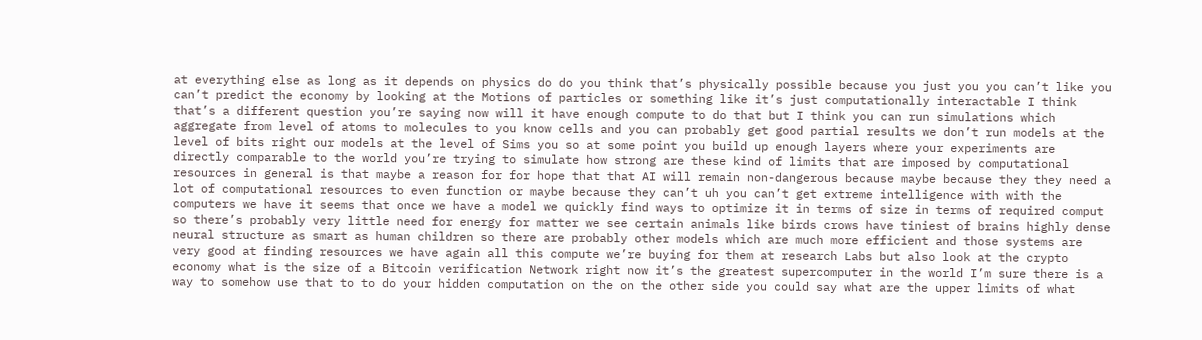at everything else as long as it depends on physics do do you think that’s physically possible because you just you you can’t like you can’t predict the economy by looking at the Motions of particles or something like it’s just computationally interactable I think that’s a different question you’re saying now will it have enough compute to do that but I think you can run simulations which aggregate from level of atoms to molecules to you know cells and you can probably get good partial results we don’t run models at the level of bits right our models at the level of Sims you so at some point you build up enough layers where your experiments are directly comparable to the world you’re trying to simulate how strong are these kind of limits that are imposed by computational resources in general is that maybe a reason for for hope that that AI will remain non-dangerous because maybe because they they need a lot of computational resources to even function or maybe because they can’t uh you can’t get extreme intelligence with with the computers we have it seems that once we have a model we quickly find ways to optimize it in terms of size in terms of required comput so there’s probably very little need for energy for matter we see certain animals like birds crows have tiniest of brains highly dense neural structure as smart as human children so there are probably other models which are much more efficient and those systems are very good at finding resources we have again all this compute we’re buying for them at research Labs but also look at the crypto economy what is the size of a Bitcoin verification Network right now it’s the greatest supercomputer in the world I’m sure there is a way to somehow use that to to do your hidden computation on the on the other side you could say what are the upper limits of what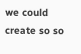we could create so so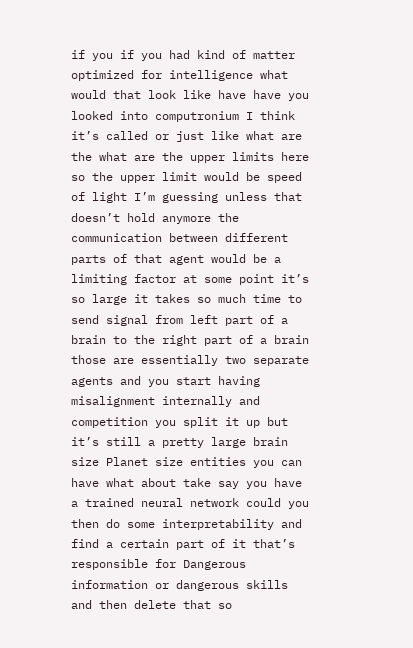if you if you had kind of matter optimized for intelligence what would that look like have have you looked into computronium I think it’s called or just like what are the what are the upper limits here so the upper limit would be speed of light I’m guessing unless that doesn’t hold anymore the communication between different parts of that agent would be a limiting factor at some point it’s so large it takes so much time to send signal from left part of a brain to the right part of a brain those are essentially two separate agents and you start having misalignment internally and competition you split it up but it’s still a pretty large brain size Planet size entities you can have what about take say you have a trained neural network could you then do some interpretability and find a certain part of it that’s responsible for Dangerous information or dangerous skills and then delete that so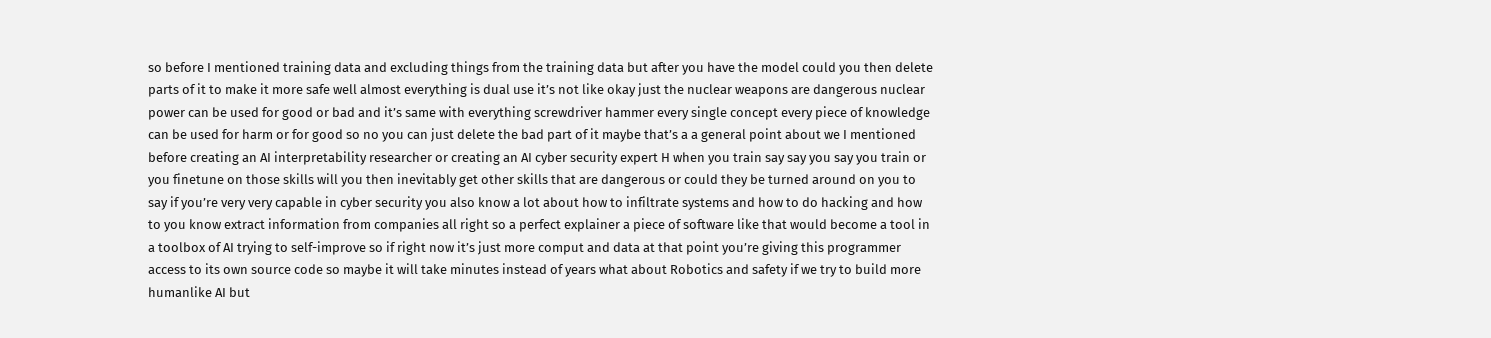so before I mentioned training data and excluding things from the training data but after you have the model could you then delete parts of it to make it more safe well almost everything is dual use it’s not like okay just the nuclear weapons are dangerous nuclear power can be used for good or bad and it’s same with everything screwdriver hammer every single concept every piece of knowledge can be used for harm or for good so no you can just delete the bad part of it maybe that’s a a general point about we I mentioned before creating an AI interpretability researcher or creating an AI cyber security expert H when you train say say you say you train or you finetune on those skills will you then inevitably get other skills that are dangerous or could they be turned around on you to say if you’re very very capable in cyber security you also know a lot about how to infiltrate systems and how to do hacking and how to you know extract information from companies all right so a perfect explainer a piece of software like that would become a tool in a toolbox of AI trying to self-improve so if right now it’s just more comput and data at that point you’re giving this programmer access to its own source code so maybe it will take minutes instead of years what about Robotics and safety if we try to build more humanlike AI but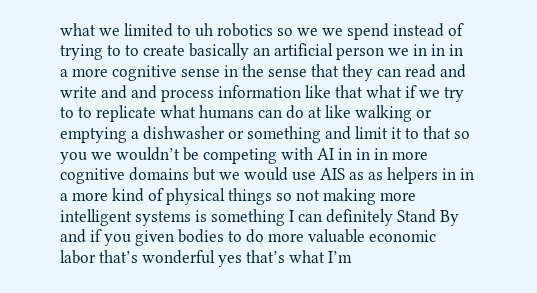what we limited to uh robotics so we we spend instead of trying to to create basically an artificial person we in in in a more cognitive sense in the sense that they can read and write and and process information like that what if we try to to replicate what humans can do at like walking or emptying a dishwasher or something and limit it to that so you we wouldn’t be competing with AI in in in more cognitive domains but we would use AIS as as helpers in in a more kind of physical things so not making more intelligent systems is something I can definitely Stand By and if you given bodies to do more valuable economic labor that’s wonderful yes that’s what I’m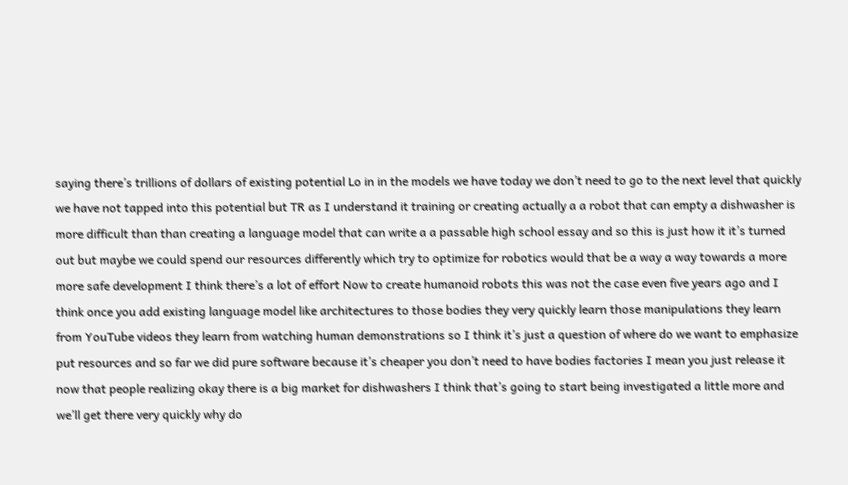saying there’s trillions of dollars of existing potential Lo in in the models we have today we don’t need to go to the next level that quickly we have not tapped into this potential but TR as I understand it training or creating actually a a robot that can empty a dishwasher is more difficult than than creating a language model that can write a a passable high school essay and so this is just how it it’s turned out but maybe we could spend our resources differently which try to optimize for robotics would that be a way a way towards a more more safe development I think there’s a lot of effort Now to create humanoid robots this was not the case even five years ago and I think once you add existing language model like architectures to those bodies they very quickly learn those manipulations they learn from YouTube videos they learn from watching human demonstrations so I think it’s just a question of where do we want to emphasize put resources and so far we did pure software because it’s cheaper you don’t need to have bodies factories I mean you just release it now that people realizing okay there is a big market for dishwashers I think that’s going to start being investigated a little more and we’ll get there very quickly why do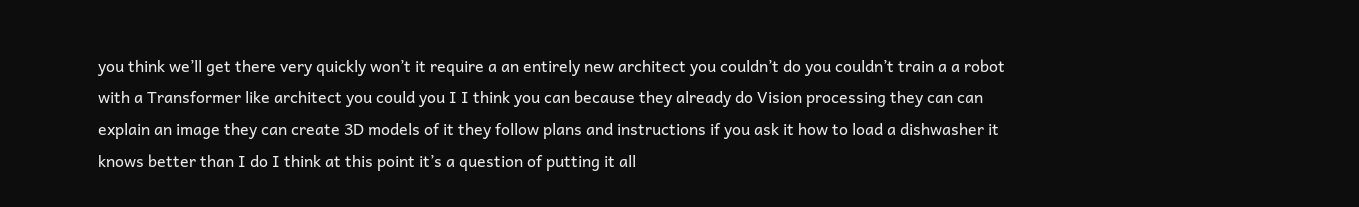you think we’ll get there very quickly won’t it require a an entirely new architect you couldn’t do you couldn’t train a a robot with a Transformer like architect you could you I I think you can because they already do Vision processing they can can explain an image they can create 3D models of it they follow plans and instructions if you ask it how to load a dishwasher it knows better than I do I think at this point it’s a question of putting it all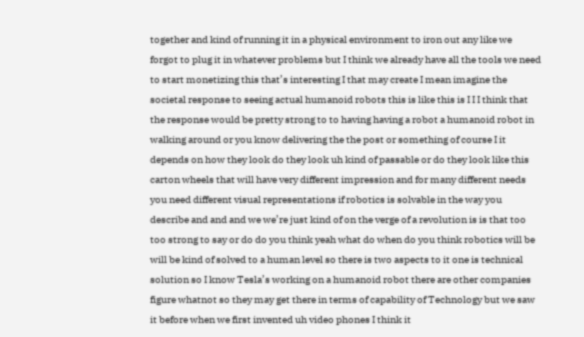together and kind of running it in a physical environment to iron out any like we forgot to plug it in whatever problems but I think we already have all the tools we need to start monetizing this that’s interesting I that may create I mean imagine the societal response to seeing actual humanoid robots this is like this is I I I think that the response would be pretty strong to to having having a robot a humanoid robot in walking around or you know delivering the the post or something of course I it depends on how they look do they look uh kind of passable or do they look like this carton wheels that will have very different impression and for many different needs you need different visual representations if robotics is solvable in the way you describe and and and we we’re just kind of on the verge of a revolution is is that too too strong to say or do do you think yeah what do when do you think robotics will be will be kind of solved to a human level so there is two aspects to it one is technical solution so I know Tesla’s working on a humanoid robot there are other companies figure whatnot so they may get there in terms of capability of Technology but we saw it before when we first invented uh video phones I think it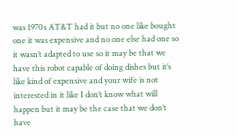was 1970s AT&T had it but no one like bought one it was expensive and no one else had one so it wasn’t adapted to use so it may be that we have this robot capable of doing dishes but it’s like kind of expensive and your wife is not interested in it like I don’t know what will happen but it may be the case that we don’t have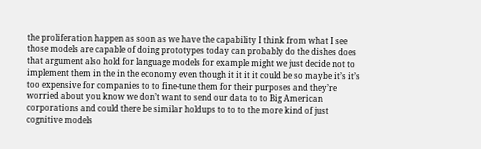the proliferation happen as soon as we have the capability I think from what I see those models are capable of doing prototypes today can probably do the dishes does that argument also hold for language models for example might we just decide not to implement them in the in the economy even though it it it it could be so maybe it’s it’s too expensive for companies to to fine-tune them for their purposes and they’re worried about you know we don’t want to send our data to to Big American corporations and could there be similar holdups to to to the more kind of just cognitive models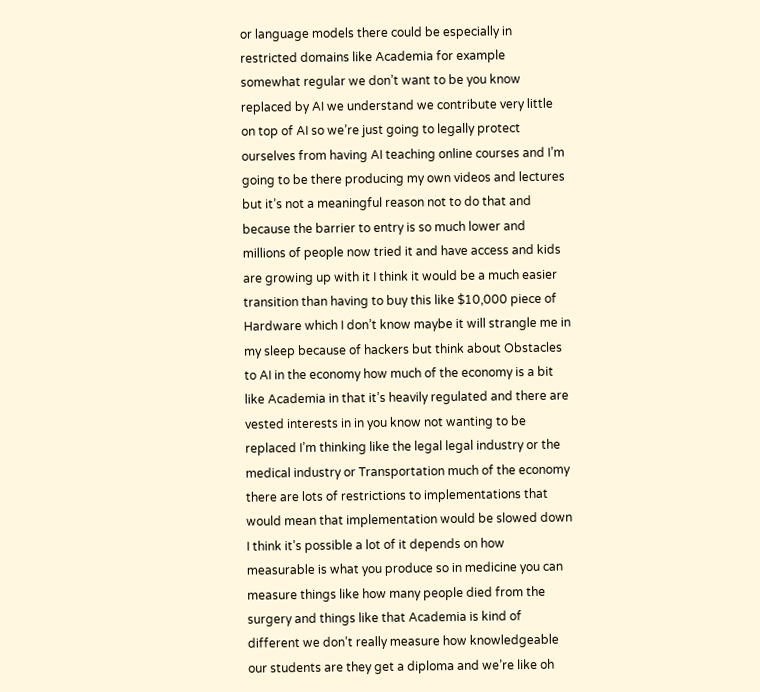or language models there could be especially in restricted domains like Academia for example somewhat regular we don’t want to be you know replaced by AI we understand we contribute very little on top of AI so we’re just going to legally protect ourselves from having AI teaching online courses and I’m going to be there producing my own videos and lectures but it’s not a meaningful reason not to do that and because the barrier to entry is so much lower and millions of people now tried it and have access and kids are growing up with it I think it would be a much easier transition than having to buy this like $10,000 piece of Hardware which I don’t know maybe it will strangle me in my sleep because of hackers but think about Obstacles to AI in the economy how much of the economy is a bit like Academia in that it’s heavily regulated and there are vested interests in in you know not wanting to be replaced I’m thinking like the legal legal industry or the medical industry or Transportation much of the economy there are lots of restrictions to implementations that would mean that implementation would be slowed down I think it’s possible a lot of it depends on how measurable is what you produce so in medicine you can measure things like how many people died from the surgery and things like that Academia is kind of different we don’t really measure how knowledgeable our students are they get a diploma and we’re like oh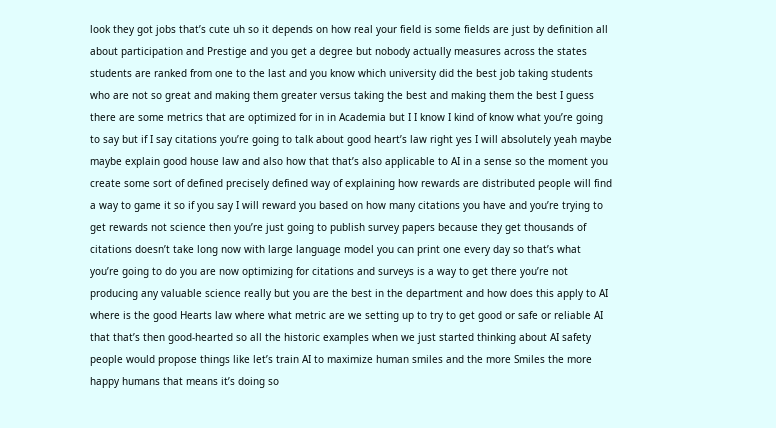look they got jobs that’s cute uh so it depends on how real your field is some fields are just by definition all about participation and Prestige and you get a degree but nobody actually measures across the states students are ranked from one to the last and you know which university did the best job taking students who are not so great and making them greater versus taking the best and making them the best I guess there are some metrics that are optimized for in in Academia but I I know I kind of know what you’re going to say but if I say citations you’re going to talk about good heart’s law right yes I will absolutely yeah maybe maybe explain good house law and also how that that’s also applicable to AI in a sense so the moment you create some sort of defined precisely defined way of explaining how rewards are distributed people will find a way to game it so if you say I will reward you based on how many citations you have and you’re trying to get rewards not science then you’re just going to publish survey papers because they get thousands of citations doesn’t take long now with large language model you can print one every day so that’s what you’re going to do you are now optimizing for citations and surveys is a way to get there you’re not producing any valuable science really but you are the best in the department and how does this apply to AI where is the good Hearts law where what metric are we setting up to try to get good or safe or reliable AI that that’s then good-hearted so all the historic examples when we just started thinking about AI safety people would propose things like let’s train AI to maximize human smiles and the more Smiles the more happy humans that means it’s doing so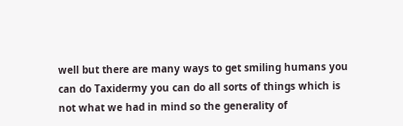well but there are many ways to get smiling humans you can do Taxidermy you can do all sorts of things which is not what we had in mind so the generality of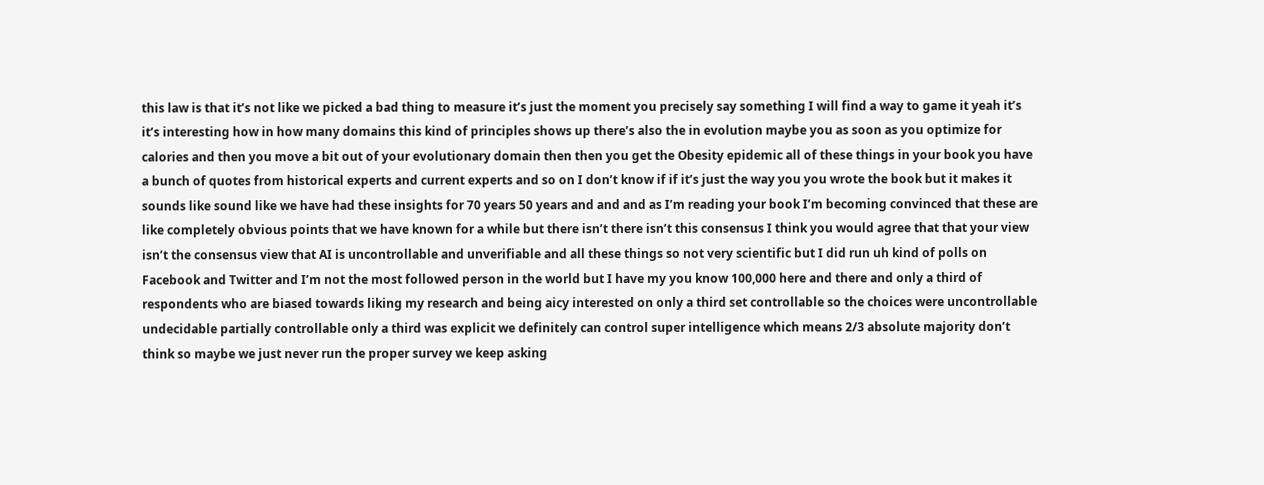this law is that it’s not like we picked a bad thing to measure it’s just the moment you precisely say something I will find a way to game it yeah it’s it’s interesting how in how many domains this kind of principles shows up there’s also the in evolution maybe you as soon as you optimize for calories and then you move a bit out of your evolutionary domain then then you get the Obesity epidemic all of these things in your book you have a bunch of quotes from historical experts and current experts and so on I don’t know if if it’s just the way you you wrote the book but it makes it sounds like sound like we have had these insights for 70 years 50 years and and and as I’m reading your book I’m becoming convinced that these are like completely obvious points that we have known for a while but there isn’t there isn’t this consensus I think you would agree that that your view isn’t the consensus view that AI is uncontrollable and unverifiable and all these things so not very scientific but I did run uh kind of polls on Facebook and Twitter and I’m not the most followed person in the world but I have my you know 100,000 here and there and only a third of respondents who are biased towards liking my research and being aicy interested on only a third set controllable so the choices were uncontrollable undecidable partially controllable only a third was explicit we definitely can control super intelligence which means 2/3 absolute majority don’t think so maybe we just never run the proper survey we keep asking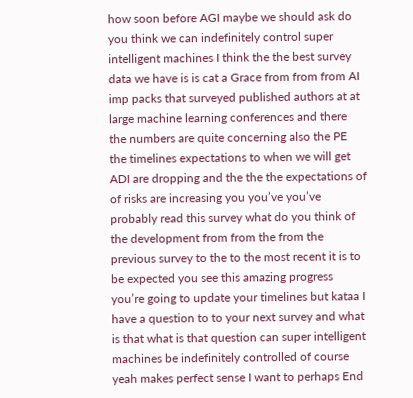how soon before AGI maybe we should ask do you think we can indefinitely control super intelligent machines I think the the best survey data we have is is cat a Grace from from from AI imp packs that surveyed published authors at at large machine learning conferences and there the numbers are quite concerning also the PE the timelines expectations to when we will get ADI are dropping and the the the expectations of of risks are increasing you you’ve you’ve probably read this survey what do you think of the development from from the from the previous survey to the to the most recent it is to be expected you see this amazing progress you’re going to update your timelines but kataa I have a question to to your next survey and what is that what is that question can super intelligent machines be indefinitely controlled of course yeah makes perfect sense I want to perhaps End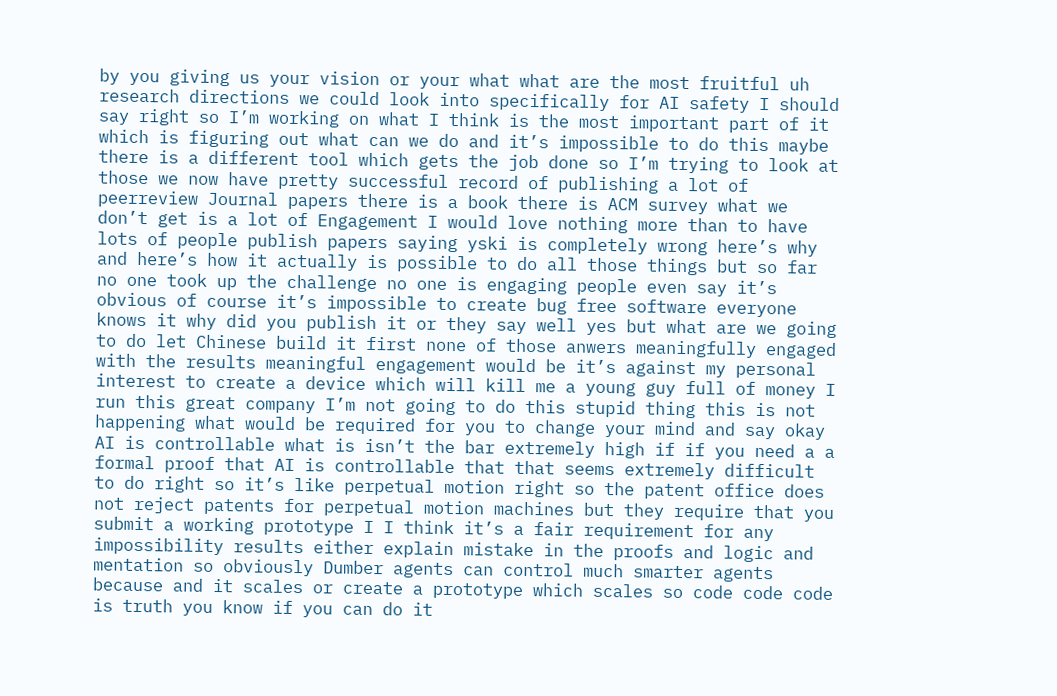by you giving us your vision or your what what are the most fruitful uh research directions we could look into specifically for AI safety I should say right so I’m working on what I think is the most important part of it which is figuring out what can we do and it’s impossible to do this maybe there is a different tool which gets the job done so I’m trying to look at those we now have pretty successful record of publishing a lot of peerreview Journal papers there is a book there is ACM survey what we don’t get is a lot of Engagement I would love nothing more than to have lots of people publish papers saying yski is completely wrong here’s why and here’s how it actually is possible to do all those things but so far no one took up the challenge no one is engaging people even say it’s obvious of course it’s impossible to create bug free software everyone knows it why did you publish it or they say well yes but what are we going to do let Chinese build it first none of those anwers meaningfully engaged with the results meaningful engagement would be it’s against my personal interest to create a device which will kill me a young guy full of money I run this great company I’m not going to do this stupid thing this is not happening what would be required for you to change your mind and say okay AI is controllable what is isn’t the bar extremely high if if you need a a formal proof that AI is controllable that that seems extremely difficult to do right so it’s like perpetual motion right so the patent office does not reject patents for perpetual motion machines but they require that you submit a working prototype I I think it’s a fair requirement for any impossibility results either explain mistake in the proofs and logic and mentation so obviously Dumber agents can control much smarter agents because and it scales or create a prototype which scales so code code code is truth you know if you can do it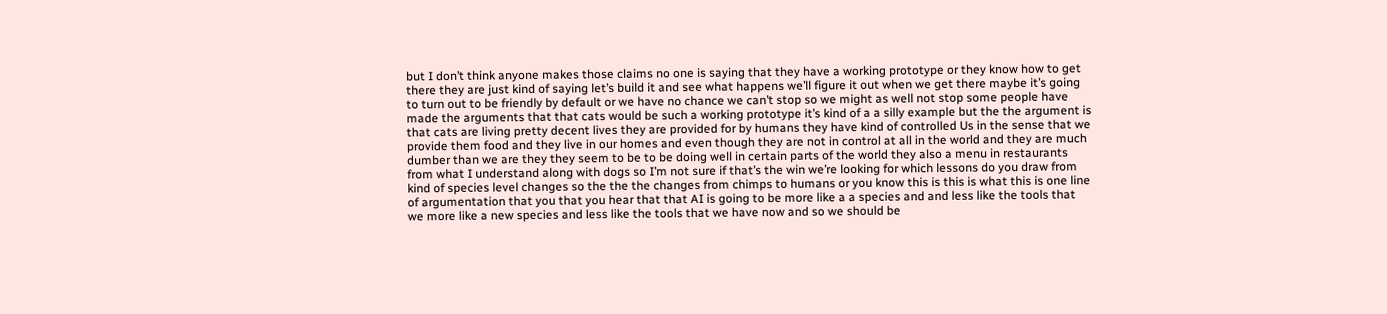but I don’t think anyone makes those claims no one is saying that they have a working prototype or they know how to get there they are just kind of saying let’s build it and see what happens we’ll figure it out when we get there maybe it’s going to turn out to be friendly by default or we have no chance we can’t stop so we might as well not stop some people have made the arguments that that cats would be such a working prototype it’s kind of a a silly example but the the argument is that cats are living pretty decent lives they are provided for by humans they have kind of controlled Us in the sense that we provide them food and they live in our homes and even though they are not in control at all in the world and they are much dumber than we are they they seem to be to be doing well in certain parts of the world they also a menu in restaurants from what I understand along with dogs so I’m not sure if that’s the win we’re looking for which lessons do you draw from kind of species level changes so the the the changes from chimps to humans or you know this is this is what this is one line of argumentation that you that you hear that that AI is going to be more like a a species and and less like the tools that we more like a new species and less like the tools that we have now and so we should be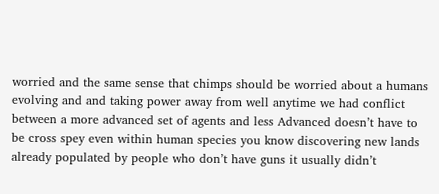worried and the same sense that chimps should be worried about a humans evolving and and taking power away from well anytime we had conflict between a more advanced set of agents and less Advanced doesn’t have to be cross spey even within human species you know discovering new lands already populated by people who don’t have guns it usually didn’t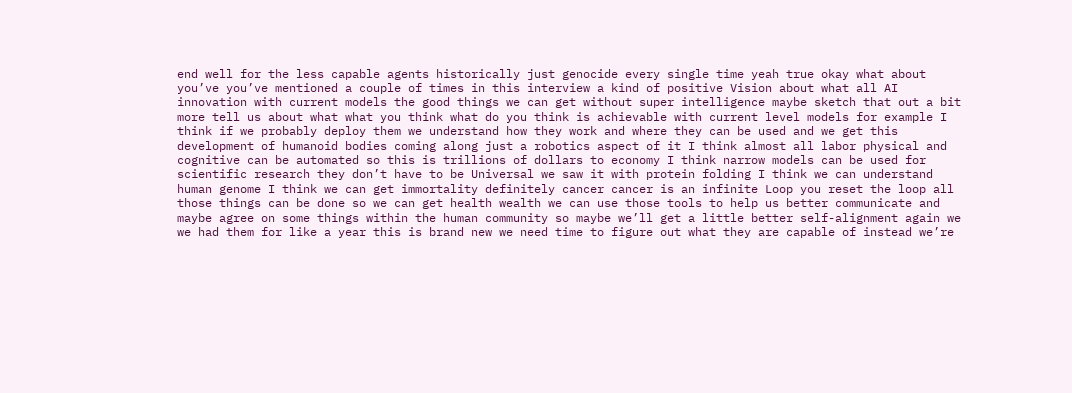end well for the less capable agents historically just genocide every single time yeah true okay what about you’ve you’ve mentioned a couple of times in this interview a kind of positive Vision about what all AI innovation with current models the good things we can get without super intelligence maybe sketch that out a bit more tell us about what what you think what do you think is achievable with current level models for example I think if we probably deploy them we understand how they work and where they can be used and we get this development of humanoid bodies coming along just a robotics aspect of it I think almost all labor physical and cognitive can be automated so this is trillions of dollars to economy I think narrow models can be used for scientific research they don’t have to be Universal we saw it with protein folding I think we can understand human genome I think we can get immortality definitely cancer cancer is an infinite Loop you reset the loop all those things can be done so we can get health wealth we can use those tools to help us better communicate and maybe agree on some things within the human community so maybe we’ll get a little better self-alignment again we we had them for like a year this is brand new we need time to figure out what they are capable of instead we’re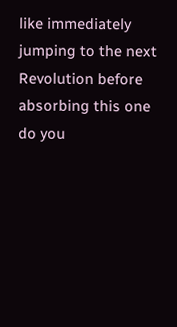like immediately jumping to the next Revolution before absorbing this one do you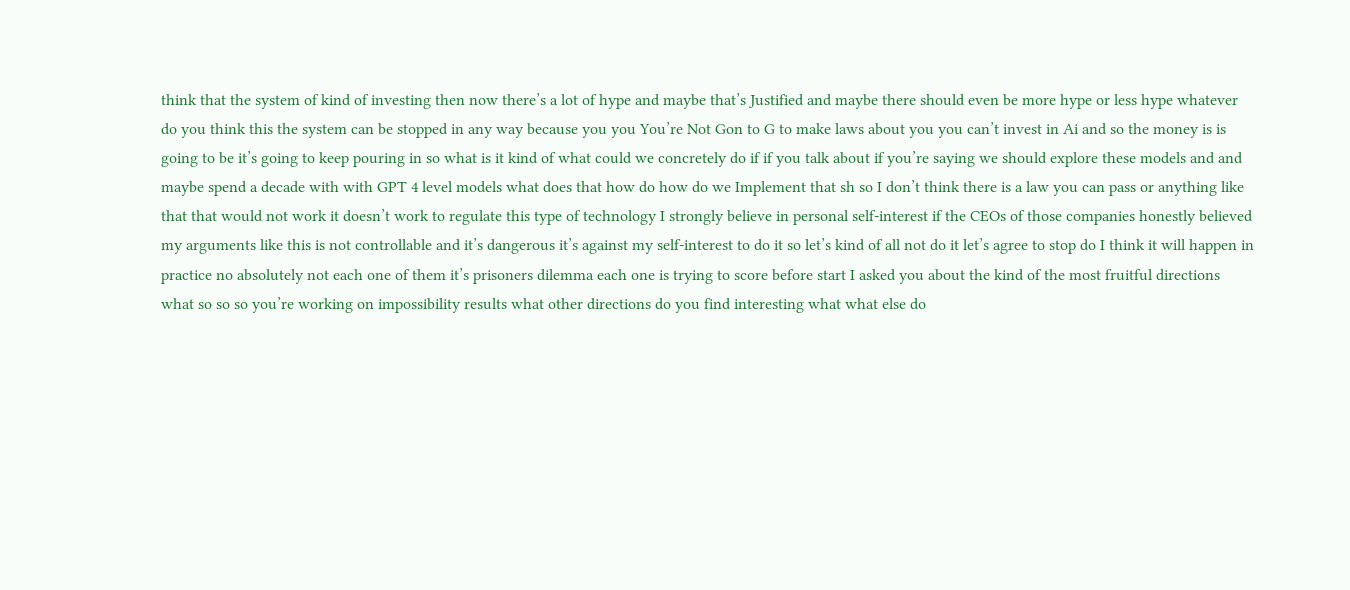think that the system of kind of investing then now there’s a lot of hype and maybe that’s Justified and maybe there should even be more hype or less hype whatever do you think this the system can be stopped in any way because you you You’re Not Gon to G to make laws about you you can’t invest in Ai and so the money is is going to be it’s going to keep pouring in so what is it kind of what could we concretely do if if you talk about if you’re saying we should explore these models and and maybe spend a decade with with GPT 4 level models what does that how do how do we Implement that sh so I don’t think there is a law you can pass or anything like that that would not work it doesn’t work to regulate this type of technology I strongly believe in personal self-interest if the CEOs of those companies honestly believed my arguments like this is not controllable and it’s dangerous it’s against my self-interest to do it so let’s kind of all not do it let’s agree to stop do I think it will happen in practice no absolutely not each one of them it’s prisoners dilemma each one is trying to score before start I asked you about the kind of the most fruitful directions what so so so you’re working on impossibility results what other directions do you find interesting what what else do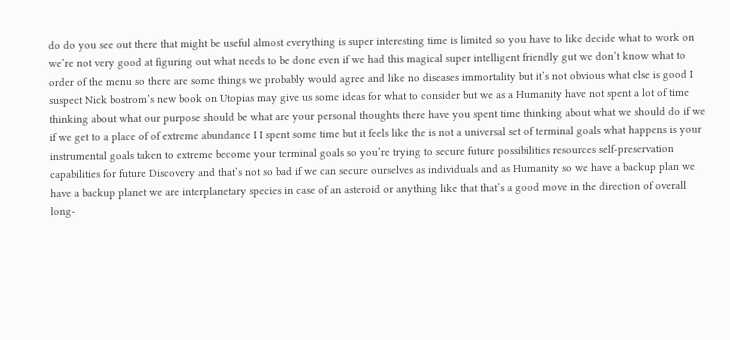do do you see out there that might be useful almost everything is super interesting time is limited so you have to like decide what to work on we’re not very good at figuring out what needs to be done even if we had this magical super intelligent friendly gut we don’t know what to order of the menu so there are some things we probably would agree and like no diseases immortality but it’s not obvious what else is good I suspect Nick bostrom’s new book on Utopias may give us some ideas for what to consider but we as a Humanity have not spent a lot of time thinking about what our purpose should be what are your personal thoughts there have you spent time thinking about what we should do if we if we get to a place of of extreme abundance I I spent some time but it feels like the is not a universal set of terminal goals what happens is your instrumental goals taken to extreme become your terminal goals so you’re trying to secure future possibilities resources self-preservation capabilities for future Discovery and that’s not so bad if we can secure ourselves as individuals and as Humanity so we have a backup plan we have a backup planet we are interplanetary species in case of an asteroid or anything like that that’s a good move in the direction of overall long-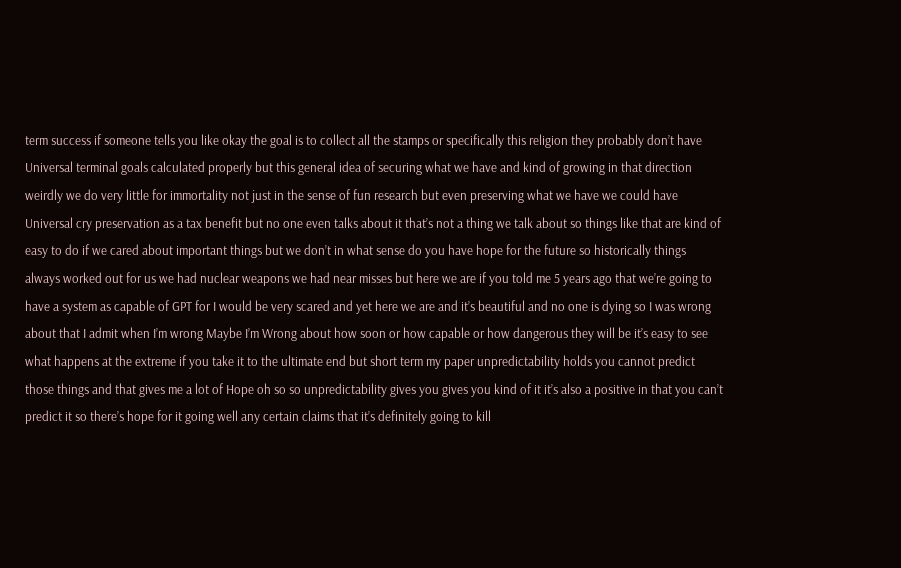term success if someone tells you like okay the goal is to collect all the stamps or specifically this religion they probably don’t have Universal terminal goals calculated properly but this general idea of securing what we have and kind of growing in that direction weirdly we do very little for immortality not just in the sense of fun research but even preserving what we have we could have Universal cry preservation as a tax benefit but no one even talks about it that’s not a thing we talk about so things like that are kind of easy to do if we cared about important things but we don’t in what sense do you have hope for the future so historically things always worked out for us we had nuclear weapons we had near misses but here we are if you told me 5 years ago that we’re going to have a system as capable of GPT for I would be very scared and yet here we are and it’s beautiful and no one is dying so I was wrong about that I admit when I’m wrong Maybe I’m Wrong about how soon or how capable or how dangerous they will be it’s easy to see what happens at the extreme if you take it to the ultimate end but short term my paper unpredictability holds you cannot predict those things and that gives me a lot of Hope oh so so unpredictability gives you gives you kind of it it’s also a positive in that you can’t predict it so there’s hope for it going well any certain claims that it’s definitely going to kill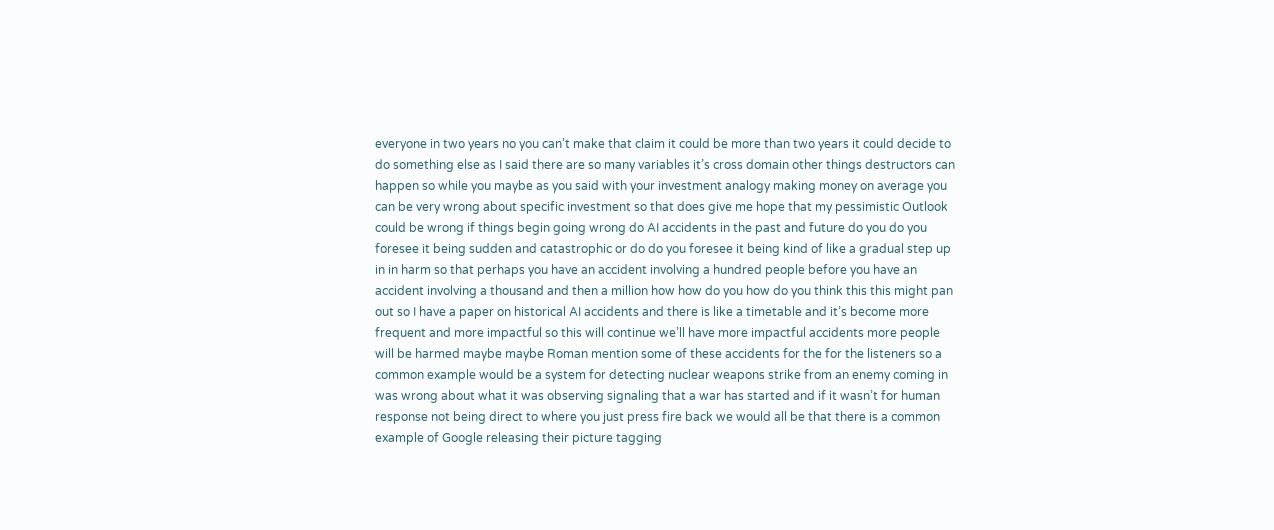everyone in two years no you can’t make that claim it could be more than two years it could decide to do something else as I said there are so many variables it’s cross domain other things destructors can happen so while you maybe as you said with your investment analogy making money on average you can be very wrong about specific investment so that does give me hope that my pessimistic Outlook could be wrong if things begin going wrong do AI accidents in the past and future do you do you foresee it being sudden and catastrophic or do do you foresee it being kind of like a gradual step up in in harm so that perhaps you have an accident involving a hundred people before you have an accident involving a thousand and then a million how how do you how do you think this this might pan out so I have a paper on historical AI accidents and there is like a timetable and it’s become more frequent and more impactful so this will continue we’ll have more impactful accidents more people will be harmed maybe maybe Roman mention some of these accidents for the for the listeners so a common example would be a system for detecting nuclear weapons strike from an enemy coming in was wrong about what it was observing signaling that a war has started and if it wasn’t for human response not being direct to where you just press fire back we would all be that there is a common example of Google releasing their picture tagging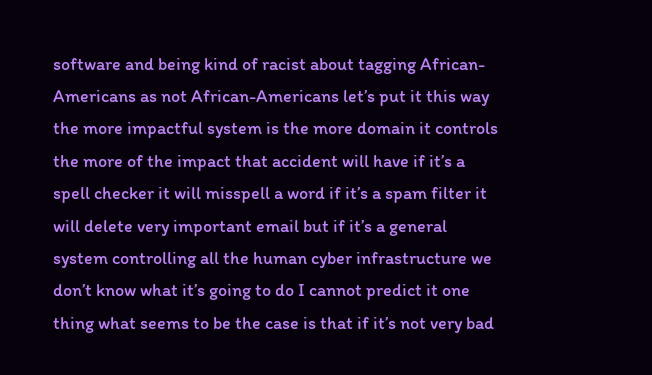software and being kind of racist about tagging African-Americans as not African-Americans let’s put it this way the more impactful system is the more domain it controls the more of the impact that accident will have if it’s a spell checker it will misspell a word if it’s a spam filter it will delete very important email but if it’s a general system controlling all the human cyber infrastructure we don’t know what it’s going to do I cannot predict it one thing what seems to be the case is that if it’s not very bad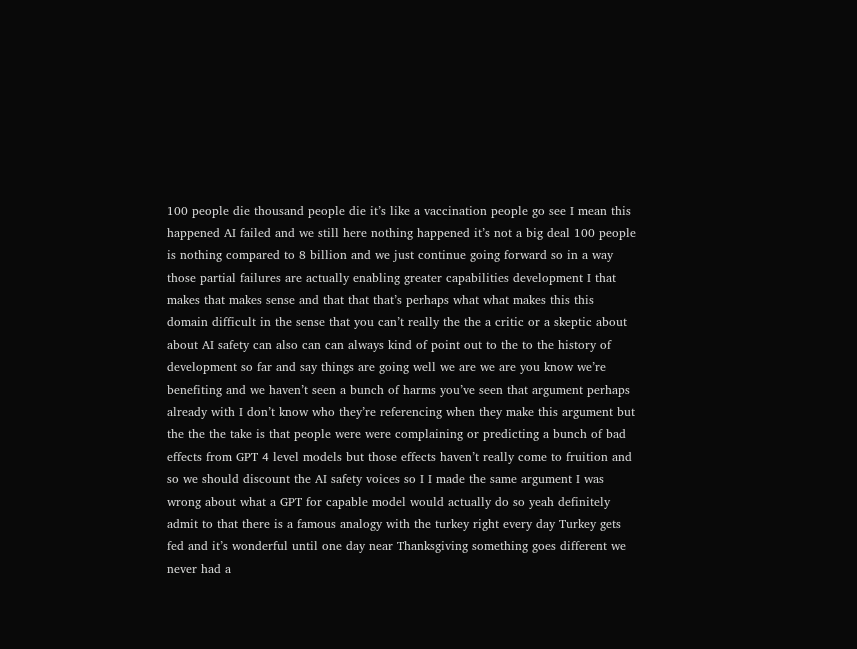100 people die thousand people die it’s like a vaccination people go see I mean this happened AI failed and we still here nothing happened it’s not a big deal 100 people is nothing compared to 8 billion and we just continue going forward so in a way those partial failures are actually enabling greater capabilities development I that makes that makes sense and that that that’s perhaps what what makes this this domain difficult in the sense that you can’t really the the a critic or a skeptic about about AI safety can also can can always kind of point out to the to the history of development so far and say things are going well we are we are you know we’re benefiting and we haven’t seen a bunch of harms you’ve seen that argument perhaps already with I don’t know who they’re referencing when they make this argument but the the the take is that people were were complaining or predicting a bunch of bad effects from GPT 4 level models but those effects haven’t really come to fruition and so we should discount the AI safety voices so I I made the same argument I was wrong about what a GPT for capable model would actually do so yeah definitely admit to that there is a famous analogy with the turkey right every day Turkey gets fed and it’s wonderful until one day near Thanksgiving something goes different we never had a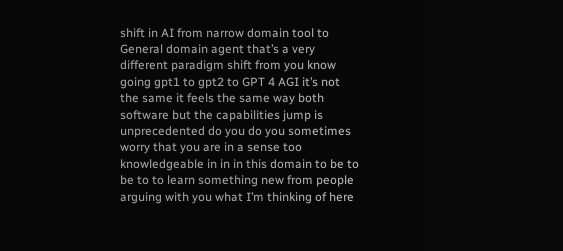shift in AI from narrow domain tool to General domain agent that’s a very different paradigm shift from you know going gpt1 to gpt2 to GPT 4 AGI it’s not the same it feels the same way both software but the capabilities jump is unprecedented do you do you sometimes worry that you are in a sense too knowledgeable in in in this domain to be to be to to learn something new from people arguing with you what I’m thinking of here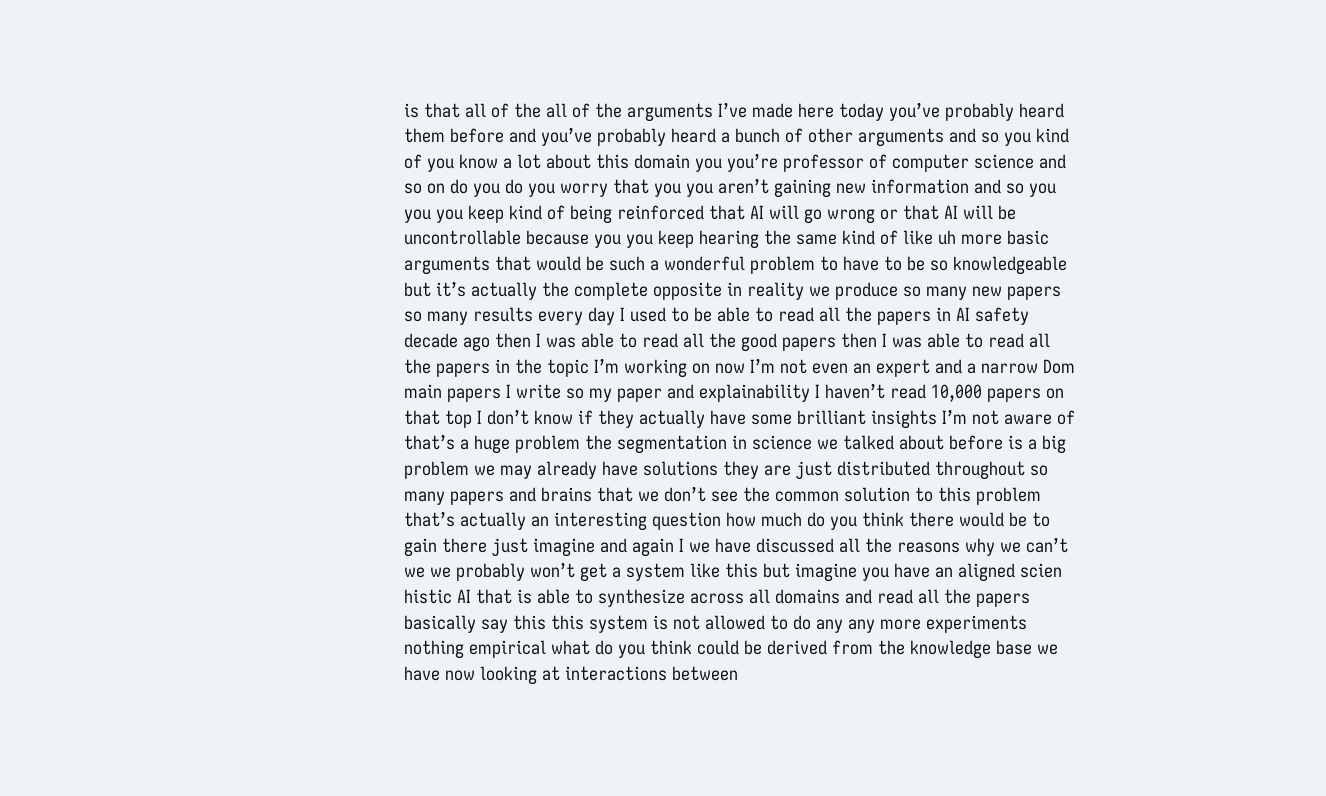is that all of the all of the arguments I’ve made here today you’ve probably heard them before and you’ve probably heard a bunch of other arguments and so you kind of you know a lot about this domain you you’re professor of computer science and so on do you do you worry that you you aren’t gaining new information and so you you you keep kind of being reinforced that AI will go wrong or that AI will be uncontrollable because you you keep hearing the same kind of like uh more basic arguments that would be such a wonderful problem to have to be so knowledgeable but it’s actually the complete opposite in reality we produce so many new papers so many results every day I used to be able to read all the papers in AI safety decade ago then I was able to read all the good papers then I was able to read all the papers in the topic I’m working on now I’m not even an expert and a narrow Dom main papers I write so my paper and explainability I haven’t read 10,000 papers on that top I don’t know if they actually have some brilliant insights I’m not aware of that’s a huge problem the segmentation in science we talked about before is a big problem we may already have solutions they are just distributed throughout so many papers and brains that we don’t see the common solution to this problem that’s actually an interesting question how much do you think there would be to gain there just imagine and again I we have discussed all the reasons why we can’t we we probably won’t get a system like this but imagine you have an aligned scien histic AI that is able to synthesize across all domains and read all the papers basically say this this system is not allowed to do any any more experiments nothing empirical what do you think could be derived from the knowledge base we have now looking at interactions between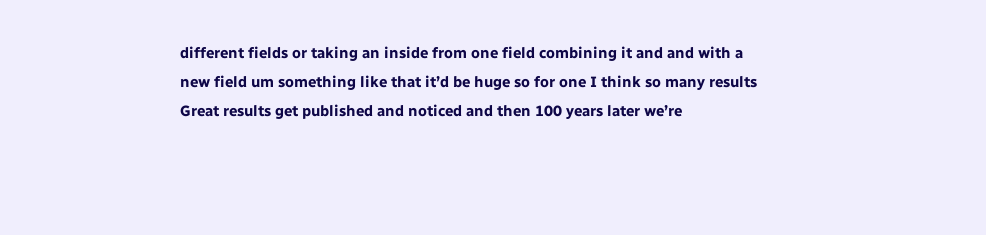different fields or taking an inside from one field combining it and and with a new field um something like that it’d be huge so for one I think so many results Great results get published and noticed and then 100 years later we’re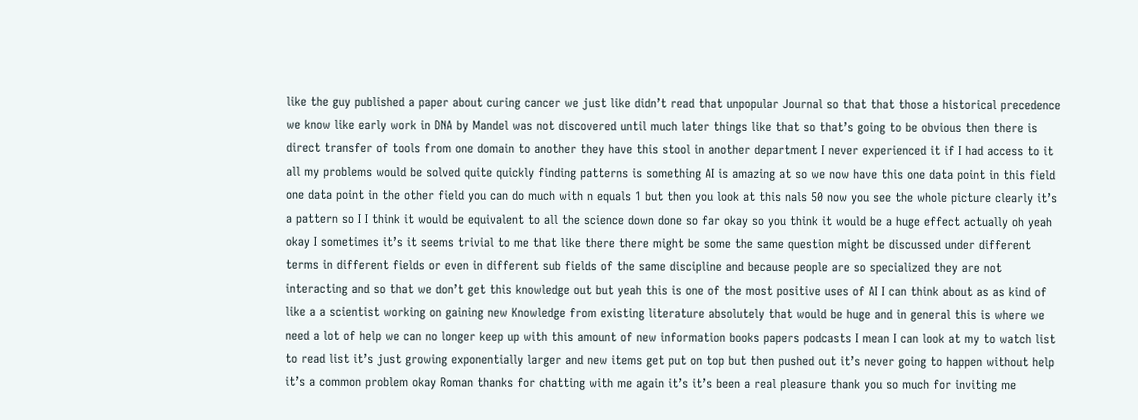like the guy published a paper about curing cancer we just like didn’t read that unpopular Journal so that that those a historical precedence we know like early work in DNA by Mandel was not discovered until much later things like that so that’s going to be obvious then there is direct transfer of tools from one domain to another they have this stool in another department I never experienced it if I had access to it all my problems would be solved quite quickly finding patterns is something AI is amazing at so we now have this one data point in this field one data point in the other field you can do much with n equals 1 but then you look at this nals 50 now you see the whole picture clearly it’s a pattern so I I think it would be equivalent to all the science down done so far okay so you think it would be a huge effect actually oh yeah okay I sometimes it’s it seems trivial to me that like there there might be some the same question might be discussed under different terms in different fields or even in different sub fields of the same discipline and because people are so specialized they are not interacting and so that we don’t get this knowledge out but yeah this is one of the most positive uses of AI I can think about as as kind of like a a scientist working on gaining new Knowledge from existing literature absolutely that would be huge and in general this is where we need a lot of help we can no longer keep up with this amount of new information books papers podcasts I mean I can look at my to watch list to read list it’s just growing exponentially larger and new items get put on top but then pushed out it’s never going to happen without help it’s a common problem okay Roman thanks for chatting with me again it’s it’s been a real pleasure thank you so much for inviting me